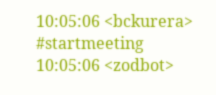10:05:06 <bckurera> #startmeeting
10:05:06 <zodbot>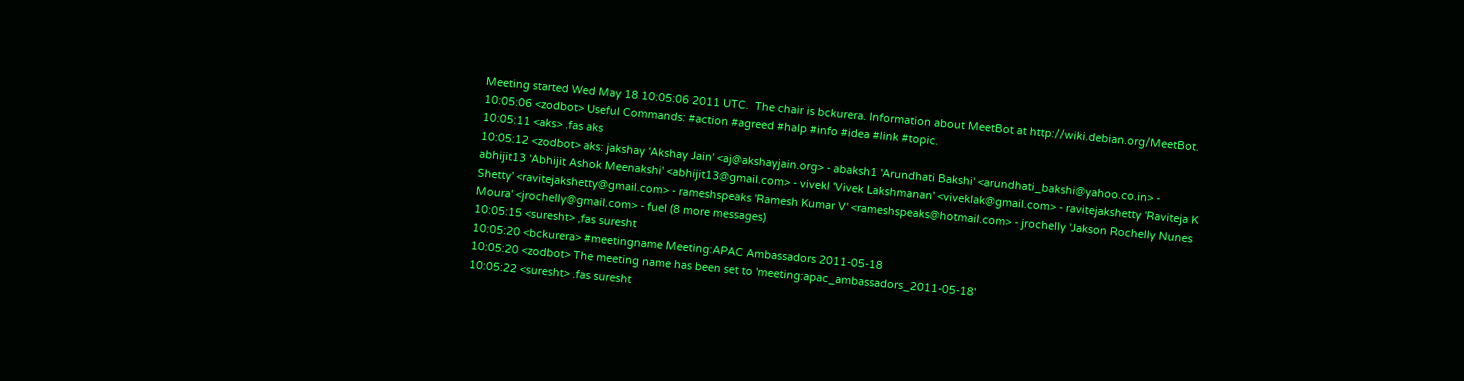Meeting started Wed May 18 10:05:06 2011 UTC.  The chair is bckurera. Information about MeetBot at http://wiki.debian.org/MeetBot.
10:05:06 <zodbot> Useful Commands: #action #agreed #halp #info #idea #link #topic.
10:05:11 <aks> .fas aks
10:05:12 <zodbot> aks: jakshay 'Akshay Jain' <aj@akshayjain.org> - abaksh1 'Arundhati Bakshi' <arundhati_bakshi@yahoo.co.in> - abhijit13 'Abhijit Ashok Meenakshi' <abhijit13@gmail.com> - vivekl 'Vivek Lakshmanan' <viveklak@gmail.com> - ravitejakshetty 'Raviteja K Shetty' <ravitejakshetty@gmail.com> - rameshspeaks 'Ramesh Kumar V' <rameshspeaks@hotmail.com> - jrochelly 'Jakson Rochelly Nunes Moura' <jrochelly@gmail.com> - fuel (8 more messages)
10:05:15 <suresht> ,fas suresht
10:05:20 <bckurera> #meetingname Meeting:APAC Ambassadors 2011-05-18
10:05:20 <zodbot> The meeting name has been set to 'meeting:apac_ambassadors_2011-05-18'
10:05:22 <suresht> .fas suresht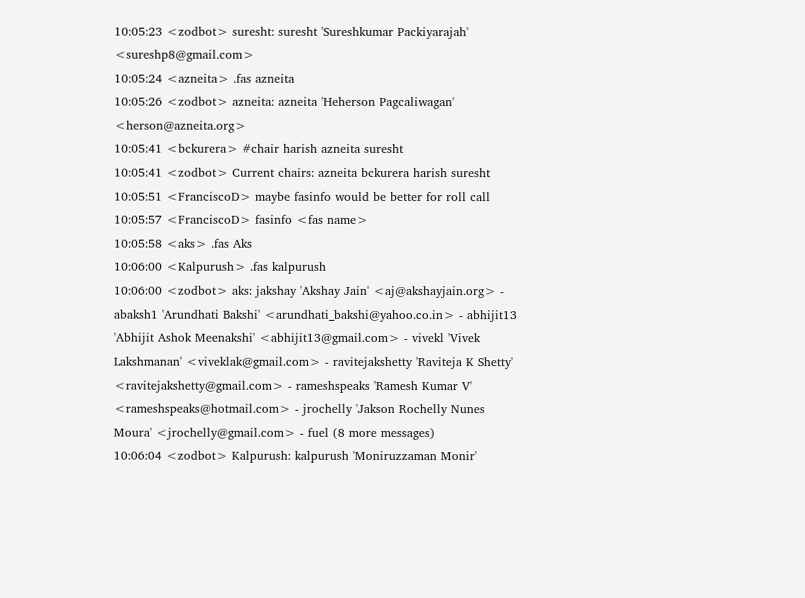10:05:23 <zodbot> suresht: suresht 'Sureshkumar Packiyarajah' <sureshp8@gmail.com>
10:05:24 <azneita> .fas azneita
10:05:26 <zodbot> azneita: azneita 'Heherson Pagcaliwagan' <herson@azneita.org>
10:05:41 <bckurera> #chair harish azneita suresht
10:05:41 <zodbot> Current chairs: azneita bckurera harish suresht
10:05:51 <FranciscoD> maybe fasinfo would be better for roll call
10:05:57 <FranciscoD> fasinfo <fas name>
10:05:58 <aks> .fas Aks
10:06:00 <Kalpurush> .fas kalpurush
10:06:00 <zodbot> aks: jakshay 'Akshay Jain' <aj@akshayjain.org> - abaksh1 'Arundhati Bakshi' <arundhati_bakshi@yahoo.co.in> - abhijit13 'Abhijit Ashok Meenakshi' <abhijit13@gmail.com> - vivekl 'Vivek Lakshmanan' <viveklak@gmail.com> - ravitejakshetty 'Raviteja K Shetty' <ravitejakshetty@gmail.com> - rameshspeaks 'Ramesh Kumar V' <rameshspeaks@hotmail.com> - jrochelly 'Jakson Rochelly Nunes Moura' <jrochelly@gmail.com> - fuel (8 more messages)
10:06:04 <zodbot> Kalpurush: kalpurush 'Moniruzzaman Monir'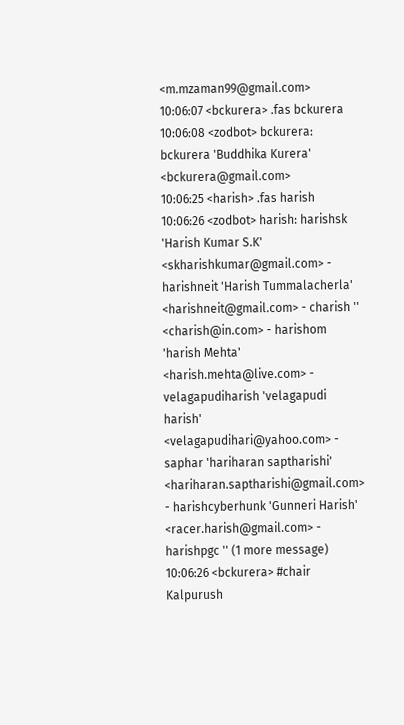<m.mzaman99@gmail.com>
10:06:07 <bckurera> .fas bckurera
10:06:08 <zodbot> bckurera: bckurera 'Buddhika Kurera' <bckurera@gmail.com>
10:06:25 <harish> .fas harish
10:06:26 <zodbot> harish: harishsk 'Harish Kumar S.K' <skharishkumar@gmail.com> - harishneit 'Harish Tummalacherla' <harishneit@gmail.com> - charish '' <charish@in.com> - harishom 'harish Mehta' <harish.mehta@live.com> - velagapudiharish 'velagapudi harish' <velagapudihari@yahoo.com> - saphar 'hariharan saptharishi' <hariharan.saptharishi@gmail.com> - harishcyberhunk 'Gunneri Harish' <racer.harish@gmail.com> - harishpgc '' (1 more message)
10:06:26 <bckurera> #chair Kalpurush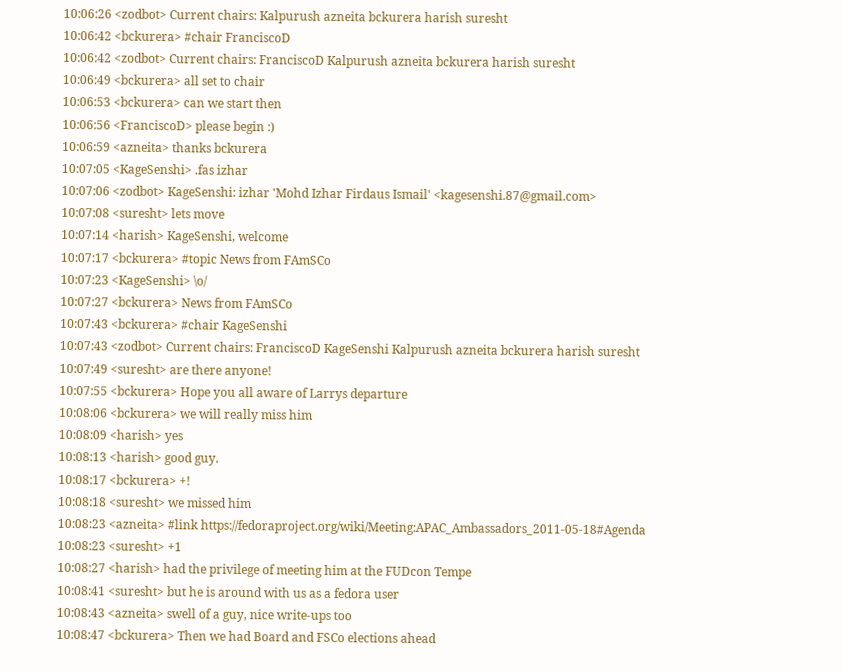10:06:26 <zodbot> Current chairs: Kalpurush azneita bckurera harish suresht
10:06:42 <bckurera> #chair FranciscoD
10:06:42 <zodbot> Current chairs: FranciscoD Kalpurush azneita bckurera harish suresht
10:06:49 <bckurera> all set to chair
10:06:53 <bckurera> can we start then
10:06:56 <FranciscoD> please begin :)
10:06:59 <azneita> thanks bckurera
10:07:05 <KageSenshi> .fas izhar
10:07:06 <zodbot> KageSenshi: izhar 'Mohd Izhar Firdaus Ismail' <kagesenshi.87@gmail.com>
10:07:08 <suresht> lets move
10:07:14 <harish> KageSenshi, welcome
10:07:17 <bckurera> #topic News from FAmSCo
10:07:23 <KageSenshi> \o/
10:07:27 <bckurera> News from FAmSCo
10:07:43 <bckurera> #chair KageSenshi
10:07:43 <zodbot> Current chairs: FranciscoD KageSenshi Kalpurush azneita bckurera harish suresht
10:07:49 <suresht> are there anyone!
10:07:55 <bckurera> Hope you all aware of Larrys departure
10:08:06 <bckurera> we will really miss him
10:08:09 <harish> yes
10:08:13 <harish> good guy.
10:08:17 <bckurera> +!
10:08:18 <suresht> we missed him
10:08:23 <azneita> #link https://fedoraproject.org/wiki/Meeting:APAC_Ambassadors_2011-05-18#Agenda
10:08:23 <suresht> +1
10:08:27 <harish> had the privilege of meeting him at the FUDcon Tempe
10:08:41 <suresht> but he is around with us as a fedora user
10:08:43 <azneita> swell of a guy, nice write-ups too
10:08:47 <bckurera> Then we had Board and FSCo elections ahead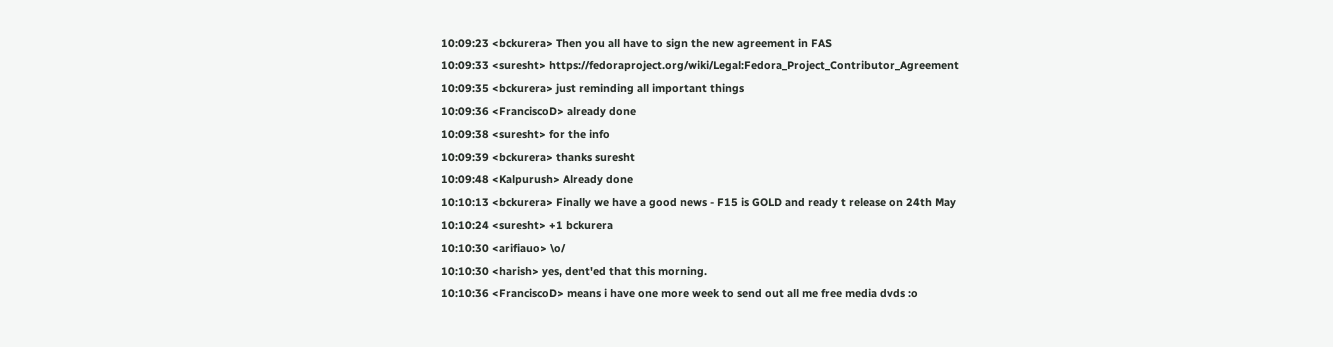10:09:23 <bckurera> Then you all have to sign the new agreement in FAS
10:09:33 <suresht> https://fedoraproject.org/wiki/Legal:Fedora_Project_Contributor_Agreement
10:09:35 <bckurera> just reminding all important things
10:09:36 <FranciscoD> already done
10:09:38 <suresht> for the info
10:09:39 <bckurera> thanks suresht
10:09:48 <Kalpurush> Already done
10:10:13 <bckurera> Finally we have a good news - F15 is GOLD and ready t release on 24th May
10:10:24 <suresht> +1 bckurera
10:10:30 <arifiauo> \o/
10:10:30 <harish> yes, dent'ed that this morning.
10:10:36 <FranciscoD> means i have one more week to send out all me free media dvds :o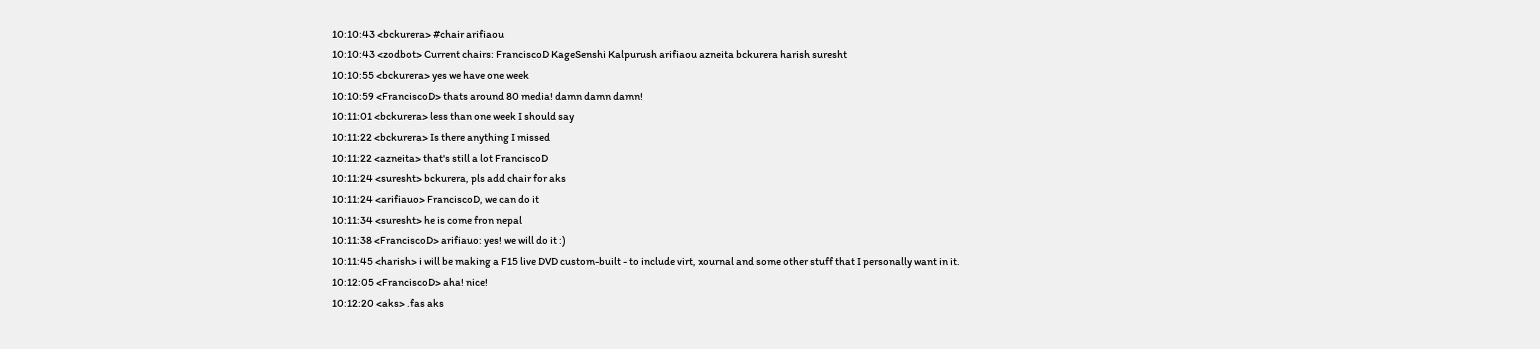10:10:43 <bckurera> #chair arifiaou
10:10:43 <zodbot> Current chairs: FranciscoD KageSenshi Kalpurush arifiaou azneita bckurera harish suresht
10:10:55 <bckurera> yes we have one week
10:10:59 <FranciscoD> thats around 80 media! damn damn damn!
10:11:01 <bckurera> less than one week I should say
10:11:22 <bckurera> Is there anything I missed
10:11:22 <azneita> that's still a lot FranciscoD
10:11:24 <suresht> bckurera, pls add chair for aks
10:11:24 <arifiauo> FranciscoD, we can do it
10:11:34 <suresht> he is come fron nepal
10:11:38 <FranciscoD> arifiauo: yes! we will do it :)
10:11:45 <harish> i will be making a F15 live DVD custom-built - to include virt, xournal and some other stuff that I personally want in it.
10:12:05 <FranciscoD> aha! nice!
10:12:20 <aks> .fas aks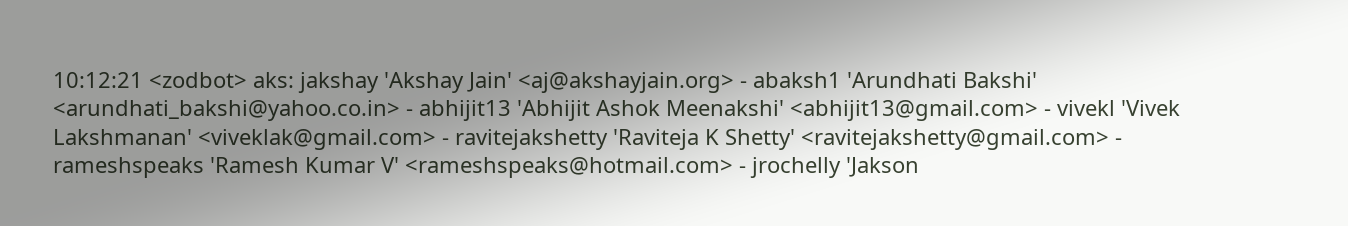10:12:21 <zodbot> aks: jakshay 'Akshay Jain' <aj@akshayjain.org> - abaksh1 'Arundhati Bakshi' <arundhati_bakshi@yahoo.co.in> - abhijit13 'Abhijit Ashok Meenakshi' <abhijit13@gmail.com> - vivekl 'Vivek Lakshmanan' <viveklak@gmail.com> - ravitejakshetty 'Raviteja K Shetty' <ravitejakshetty@gmail.com> - rameshspeaks 'Ramesh Kumar V' <rameshspeaks@hotmail.com> - jrochelly 'Jakson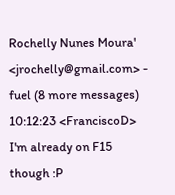Rochelly Nunes Moura' <jrochelly@gmail.com> - fuel (8 more messages)
10:12:23 <FranciscoD> I'm already on F15 though :P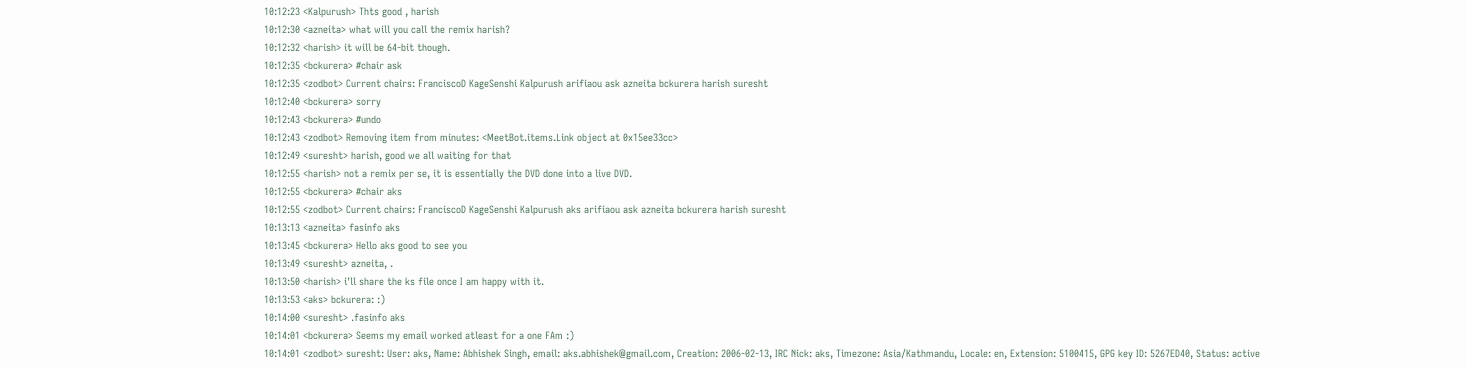10:12:23 <Kalpurush> Thts good , harish
10:12:30 <azneita> what will you call the remix harish?
10:12:32 <harish> it will be 64-bit though.
10:12:35 <bckurera> #chair ask
10:12:35 <zodbot> Current chairs: FranciscoD KageSenshi Kalpurush arifiaou ask azneita bckurera harish suresht
10:12:40 <bckurera> sorry
10:12:43 <bckurera> #undo
10:12:43 <zodbot> Removing item from minutes: <MeetBot.items.Link object at 0x15ee33cc>
10:12:49 <suresht> harish, good we all waiting for that
10:12:55 <harish> not a remix per se, it is essentially the DVD done into a live DVD.
10:12:55 <bckurera> #chair aks
10:12:55 <zodbot> Current chairs: FranciscoD KageSenshi Kalpurush aks arifiaou ask azneita bckurera harish suresht
10:13:13 <azneita> fasinfo aks
10:13:45 <bckurera> Hello aks good to see you
10:13:49 <suresht> azneita, .
10:13:50 <harish> i'll share the ks file once I am happy with it.
10:13:53 <aks> bckurera: :)
10:14:00 <suresht> .fasinfo aks
10:14:01 <bckurera> Seems my email worked atleast for a one FAm :)
10:14:01 <zodbot> suresht: User: aks, Name: Abhishek Singh, email: aks.abhishek@gmail.com, Creation: 2006-02-13, IRC Nick: aks, Timezone: Asia/Kathmandu, Locale: en, Extension: 5100415, GPG key ID: 5267ED40, Status: active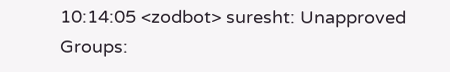10:14:05 <zodbot> suresht: Unapproved Groups: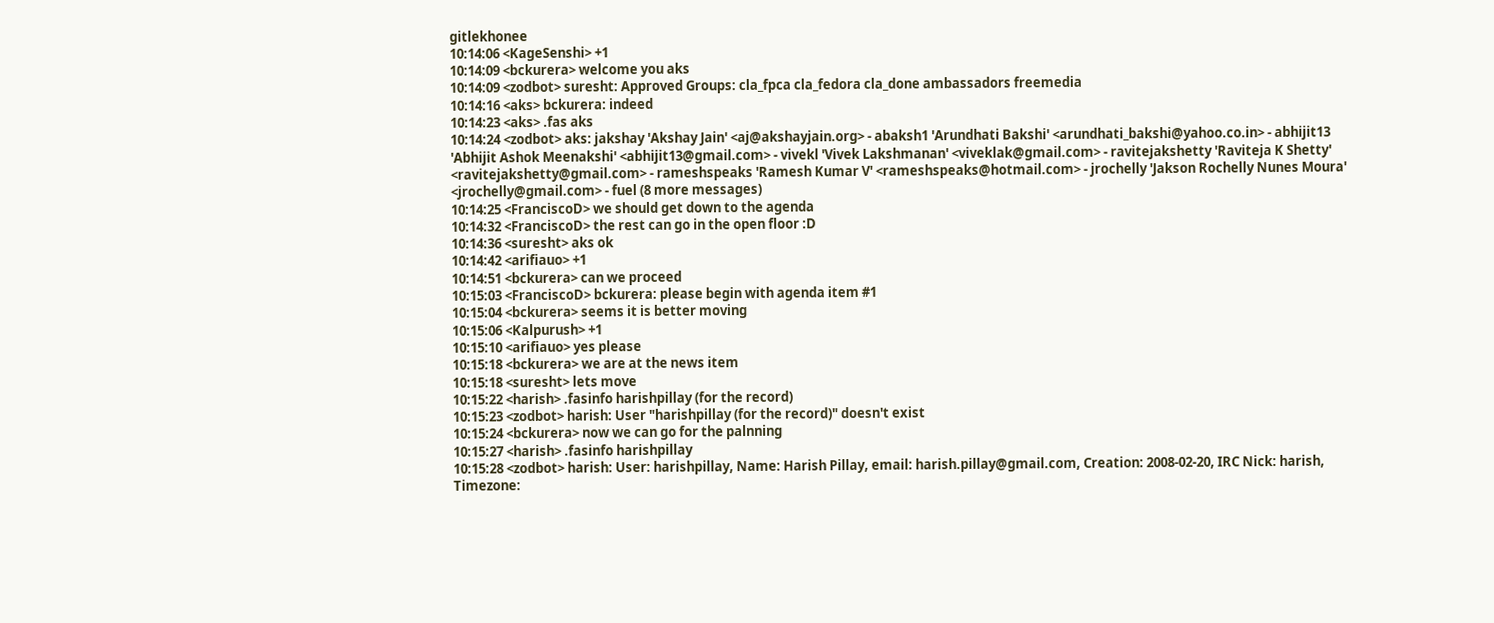gitlekhonee
10:14:06 <KageSenshi> +1
10:14:09 <bckurera> welcome you aks
10:14:09 <zodbot> suresht: Approved Groups: cla_fpca cla_fedora cla_done ambassadors freemedia
10:14:16 <aks> bckurera: indeed
10:14:23 <aks> .fas aks
10:14:24 <zodbot> aks: jakshay 'Akshay Jain' <aj@akshayjain.org> - abaksh1 'Arundhati Bakshi' <arundhati_bakshi@yahoo.co.in> - abhijit13 'Abhijit Ashok Meenakshi' <abhijit13@gmail.com> - vivekl 'Vivek Lakshmanan' <viveklak@gmail.com> - ravitejakshetty 'Raviteja K Shetty' <ravitejakshetty@gmail.com> - rameshspeaks 'Ramesh Kumar V' <rameshspeaks@hotmail.com> - jrochelly 'Jakson Rochelly Nunes Moura' <jrochelly@gmail.com> - fuel (8 more messages)
10:14:25 <FranciscoD> we should get down to the agenda
10:14:32 <FranciscoD> the rest can go in the open floor :D
10:14:36 <suresht> aks ok
10:14:42 <arifiauo> +1
10:14:51 <bckurera> can we proceed
10:15:03 <FranciscoD> bckurera: please begin with agenda item #1
10:15:04 <bckurera> seems it is better moving
10:15:06 <Kalpurush> +1
10:15:10 <arifiauo> yes please
10:15:18 <bckurera> we are at the news item
10:15:18 <suresht> lets move
10:15:22 <harish> .fasinfo harishpillay (for the record)
10:15:23 <zodbot> harish: User "harishpillay (for the record)" doesn't exist
10:15:24 <bckurera> now we can go for the palnning
10:15:27 <harish> .fasinfo harishpillay
10:15:28 <zodbot> harish: User: harishpillay, Name: Harish Pillay, email: harish.pillay@gmail.com, Creation: 2008-02-20, IRC Nick: harish, Timezone: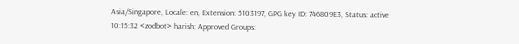Asia/Singapore, Locale: en, Extension: 5103197, GPG key ID: 746809E3, Status: active
10:15:32 <zodbot> harish: Approved Groups: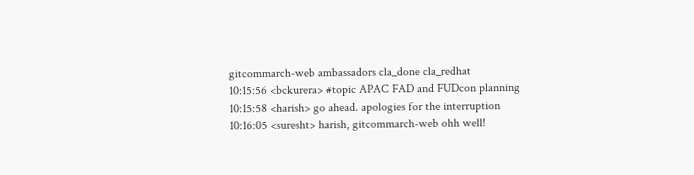gitcommarch-web ambassadors cla_done cla_redhat
10:15:56 <bckurera> #topic APAC FAD and FUDcon planning
10:15:58 <harish> go ahead. apologies for the interruption
10:16:05 <suresht> harish, gitcommarch-web ohh well!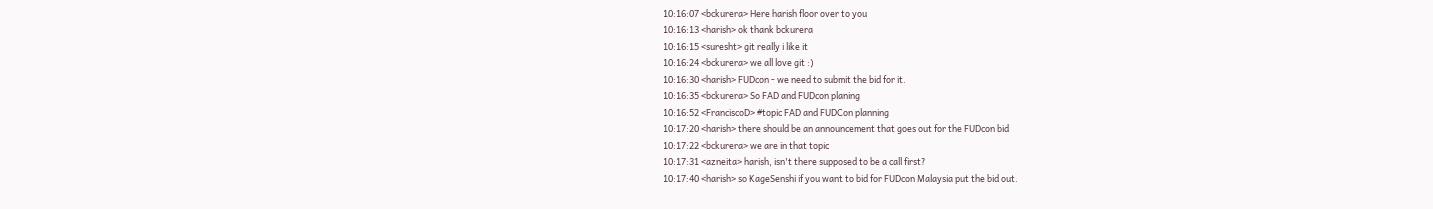10:16:07 <bckurera> Here harish floor over to you
10:16:13 <harish> ok thank bckurera
10:16:15 <suresht> git really i like it
10:16:24 <bckurera> we all love git :)
10:16:30 <harish> FUDcon - we need to submit the bid for it.
10:16:35 <bckurera> So FAD and FUDcon planing
10:16:52 <FranciscoD> #topic FAD and FUDCon planning
10:17:20 <harish> there should be an announcement that goes out for the FUDcon bid
10:17:22 <bckurera> we are in that topic
10:17:31 <azneita> harish, isn't there supposed to be a call first?
10:17:40 <harish> so KageSenshi if you want to bid for FUDcon Malaysia put the bid out.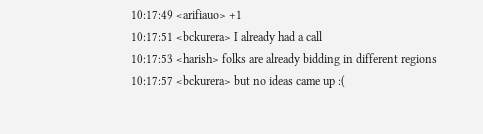10:17:49 <arifiauo> +1
10:17:51 <bckurera> I already had a call
10:17:53 <harish> folks are already bidding in different regions
10:17:57 <bckurera> but no ideas came up :(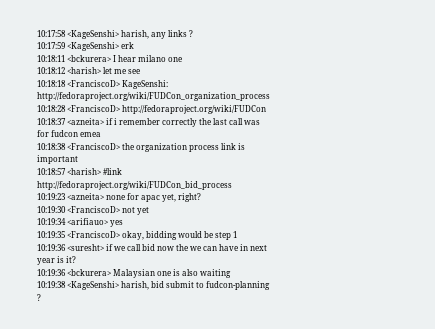10:17:58 <KageSenshi> harish, any links ?
10:17:59 <KageSenshi> erk
10:18:11 <bckurera> I hear milano one
10:18:12 <harish> let me see
10:18:18 <FranciscoD> KageSenshi: http://fedoraproject.org/wiki/FUDCon_organization_process
10:18:28 <FranciscoD> http://fedoraproject.org/wiki/FUDCon
10:18:37 <azneita> if i remember correctly the last call was for fudcon emea
10:18:38 <FranciscoD> the organization process link is important
10:18:57 <harish> #link http://fedoraproject.org/wiki/FUDCon_bid_process
10:19:23 <azneita> none for apac yet, right?
10:19:30 <FranciscoD> not yet
10:19:34 <arifiauo> yes
10:19:35 <FranciscoD> okay, bidding would be step 1
10:19:36 <suresht> if we call bid now the we can have in next year is it?
10:19:36 <bckurera> Malaysian one is also waiting
10:19:38 <KageSenshi> harish, bid submit to fudcon-planning ?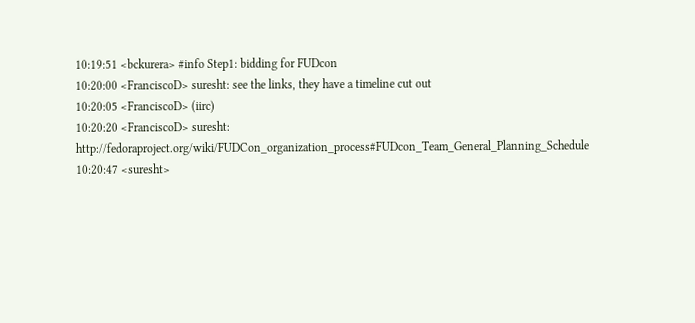10:19:51 <bckurera> #info Step1: bidding for FUDcon
10:20:00 <FranciscoD> suresht: see the links, they have a timeline cut out
10:20:05 <FranciscoD> (iirc)
10:20:20 <FranciscoD> suresht: http://fedoraproject.org/wiki/FUDCon_organization_process#FUDcon_Team_General_Planning_Schedule
10:20:47 <suresht>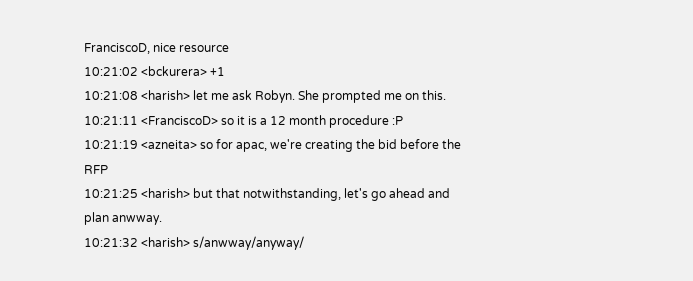FranciscoD, nice resource
10:21:02 <bckurera> +1
10:21:08 <harish> let me ask Robyn. She prompted me on this.
10:21:11 <FranciscoD> so it is a 12 month procedure :P
10:21:19 <azneita> so for apac, we're creating the bid before the RFP
10:21:25 <harish> but that notwithstanding, let's go ahead and plan anwway.
10:21:32 <harish> s/anwway/anyway/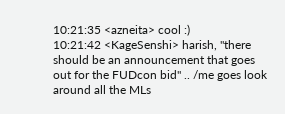10:21:35 <azneita> cool :)
10:21:42 <KageSenshi> harish, "there should be an announcement that goes out for the FUDcon bid" .. /me goes look around all the MLs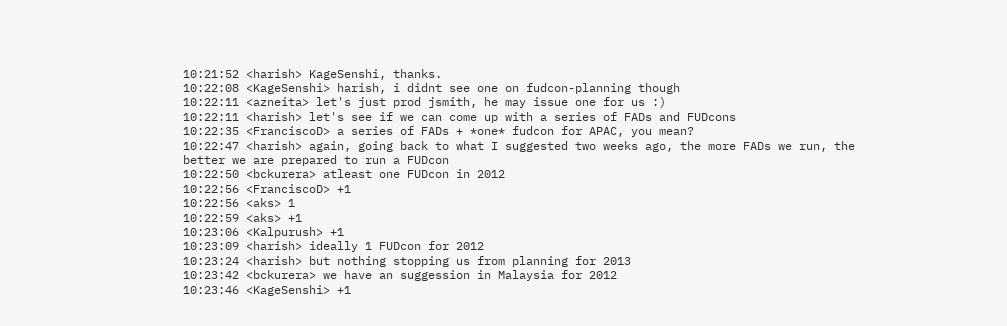10:21:52 <harish> KageSenshi, thanks.
10:22:08 <KageSenshi> harish, i didnt see one on fudcon-planning though
10:22:11 <azneita> let's just prod jsmith, he may issue one for us :)
10:22:11 <harish> let's see if we can come up with a series of FADs and FUDcons
10:22:35 <FranciscoD> a series of FADs + *one* fudcon for APAC, you mean?
10:22:47 <harish> again, going back to what I suggested two weeks ago, the more FADs we run, the better we are prepared to run a FUDcon
10:22:50 <bckurera> atleast one FUDcon in 2012
10:22:56 <FranciscoD> +1
10:22:56 <aks> 1
10:22:59 <aks> +1
10:23:06 <Kalpurush> +1
10:23:09 <harish> ideally 1 FUDcon for 2012
10:23:24 <harish> but nothing stopping us from planning for 2013
10:23:42 <bckurera> we have an suggession in Malaysia for 2012
10:23:46 <KageSenshi> +1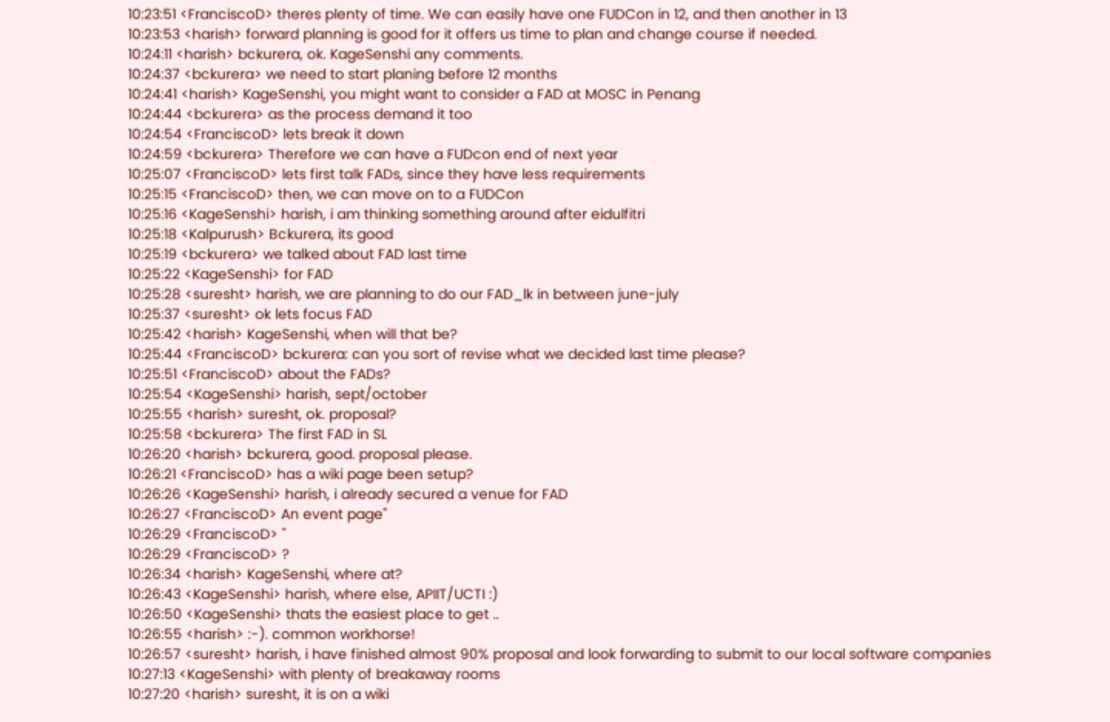10:23:51 <FranciscoD> theres plenty of time. We can easily have one FUDCon in 12, and then another in 13
10:23:53 <harish> forward planning is good for it offers us time to plan and change course if needed.
10:24:11 <harish> bckurera, ok. KageSenshi any comments.
10:24:37 <bckurera> we need to start planing before 12 months
10:24:41 <harish> KageSenshi, you might want to consider a FAD at MOSC in Penang
10:24:44 <bckurera> as the process demand it too
10:24:54 <FranciscoD> lets break it down
10:24:59 <bckurera> Therefore we can have a FUDcon end of next year
10:25:07 <FranciscoD> lets first talk FADs, since they have less requirements
10:25:15 <FranciscoD> then, we can move on to a FUDCon
10:25:16 <KageSenshi> harish, i am thinking something around after eidulfitri
10:25:18 <Kalpurush> Bckurera, its good
10:25:19 <bckurera> we talked about FAD last time
10:25:22 <KageSenshi> for FAD
10:25:28 <suresht> harish, we are planning to do our FAD_lk in between june-july
10:25:37 <suresht> ok lets focus FAD
10:25:42 <harish> KageSenshi, when will that be?
10:25:44 <FranciscoD> bckurera: can you sort of revise what we decided last time please?
10:25:51 <FranciscoD> about the FADs?
10:25:54 <KageSenshi> harish, sept/october
10:25:55 <harish> suresht, ok. proposal?
10:25:58 <bckurera> The first FAD in SL
10:26:20 <harish> bckurera, good. proposal please.
10:26:21 <FranciscoD> has a wiki page been setup?
10:26:26 <KageSenshi> harish, i already secured a venue for FAD
10:26:27 <FranciscoD> An event page"
10:26:29 <FranciscoD> "
10:26:29 <FranciscoD> ?
10:26:34 <harish> KageSenshi, where at?
10:26:43 <KageSenshi> harish, where else, APIIT/UCTI :)
10:26:50 <KageSenshi> thats the easiest place to get ..
10:26:55 <harish> :-). common workhorse!
10:26:57 <suresht> harish, i have finished almost 90% proposal and look forwarding to submit to our local software companies
10:27:13 <KageSenshi> with plenty of breakaway rooms
10:27:20 <harish> suresht, it is on a wiki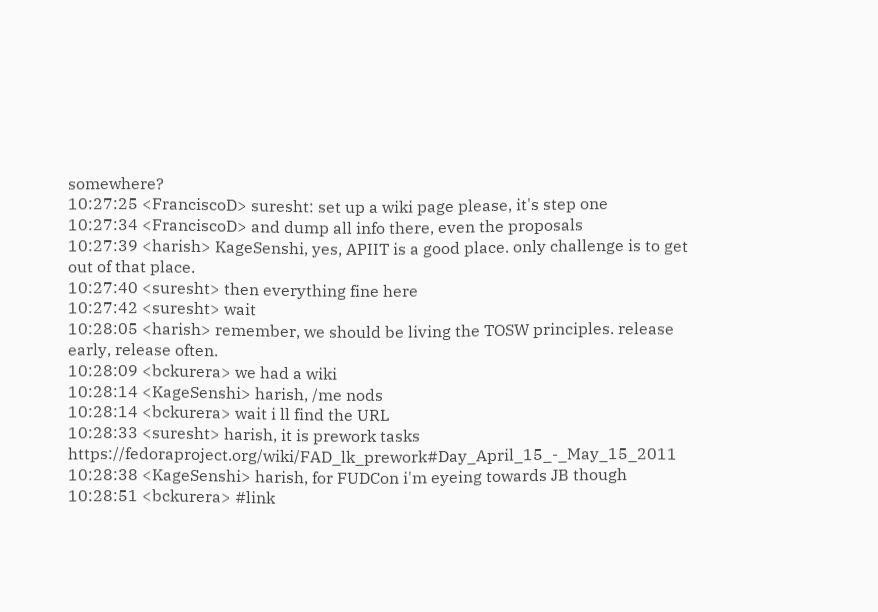somewhere?
10:27:25 <FranciscoD> suresht: set up a wiki page please, it's step one
10:27:34 <FranciscoD> and dump all info there, even the proposals
10:27:39 <harish> KageSenshi, yes, APIIT is a good place. only challenge is to get out of that place.
10:27:40 <suresht> then everything fine here
10:27:42 <suresht> wait
10:28:05 <harish> remember, we should be living the TOSW principles. release early, release often.
10:28:09 <bckurera> we had a wiki
10:28:14 <KageSenshi> harish, /me nods
10:28:14 <bckurera> wait i ll find the URL
10:28:33 <suresht> harish, it is prework tasks https://fedoraproject.org/wiki/FAD_lk_prework#Day_April_15_-_May_15_2011
10:28:38 <KageSenshi> harish, for FUDCon i'm eyeing towards JB though
10:28:51 <bckurera> #link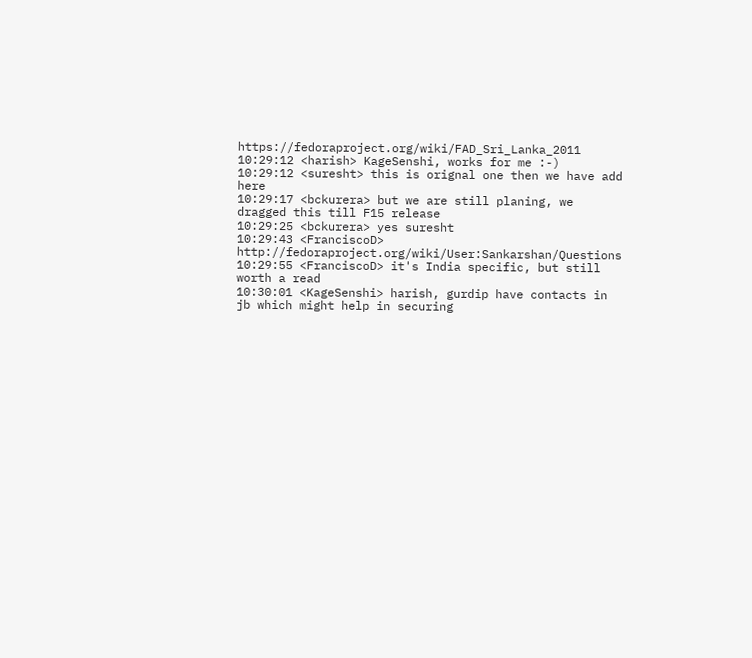https://fedoraproject.org/wiki/FAD_Sri_Lanka_2011
10:29:12 <harish> KageSenshi, works for me :-)
10:29:12 <suresht> this is orignal one then we have add here
10:29:17 <bckurera> but we are still planing, we dragged this till F15 release
10:29:25 <bckurera> yes suresht
10:29:43 <FranciscoD> http://fedoraproject.org/wiki/User:Sankarshan/Questions
10:29:55 <FranciscoD> it's India specific, but still worth a read
10:30:01 <KageSenshi> harish, gurdip have contacts in jb which might help in securing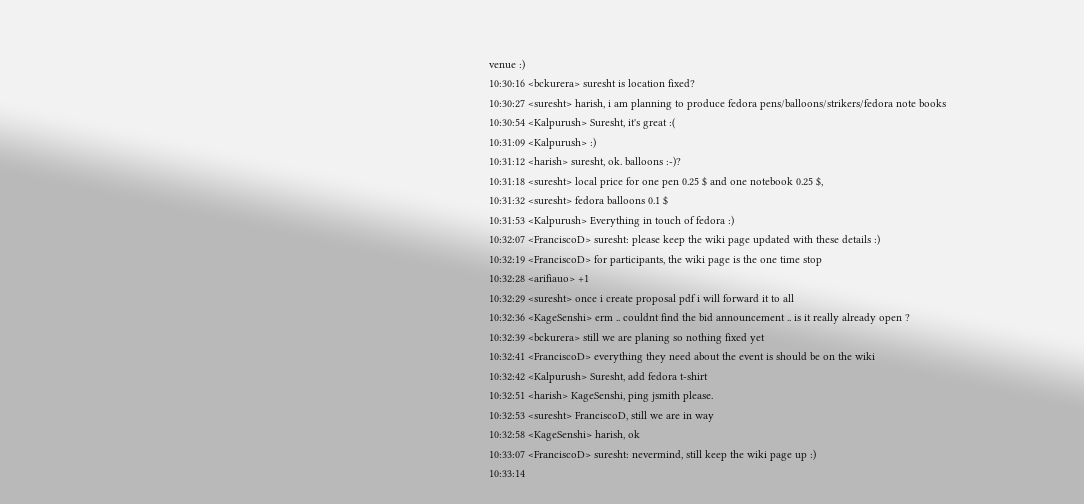venue :)
10:30:16 <bckurera> suresht is location fixed?
10:30:27 <suresht> harish, i am planning to produce fedora pens/balloons/strikers/fedora note books
10:30:54 <Kalpurush> Suresht, it's great :(
10:31:09 <Kalpurush> :)
10:31:12 <harish> suresht, ok. balloons :-)?
10:31:18 <suresht> local price for one pen 0.25 $ and one notebook 0.25 $,
10:31:32 <suresht> fedora balloons 0.1 $
10:31:53 <Kalpurush> Everything in touch of fedora :)
10:32:07 <FranciscoD> suresht: please keep the wiki page updated with these details :)
10:32:19 <FranciscoD> for participants, the wiki page is the one time stop
10:32:28 <arifiauo> +1
10:32:29 <suresht> once i create proposal pdf i will forward it to all
10:32:36 <KageSenshi> erm .. couldnt find the bid announcement .. is it really already open ?
10:32:39 <bckurera> still we are planing so nothing fixed yet
10:32:41 <FranciscoD> everything they need about the event is should be on the wiki
10:32:42 <Kalpurush> Suresht, add fedora t-shirt
10:32:51 <harish> KageSenshi, ping jsmith please.
10:32:53 <suresht> FranciscoD, still we are in way
10:32:58 <KageSenshi> harish, ok
10:33:07 <FranciscoD> suresht: nevermind, still keep the wiki page up :)
10:33:14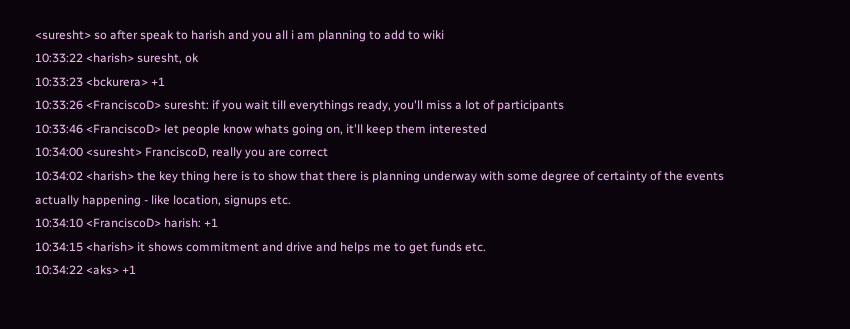<suresht> so after speak to harish and you all i am planning to add to wiki
10:33:22 <harish> suresht, ok
10:33:23 <bckurera> +1
10:33:26 <FranciscoD> suresht: if you wait till everythings ready, you'll miss a lot of participants
10:33:46 <FranciscoD> let people know whats going on, it'll keep them interested
10:34:00 <suresht> FranciscoD, really you are correct
10:34:02 <harish> the key thing here is to show that there is planning underway with some degree of certainty of the events actually happening - like location, signups etc.
10:34:10 <FranciscoD> harish: +1
10:34:15 <harish> it shows commitment and drive and helps me to get funds etc.
10:34:22 <aks> +1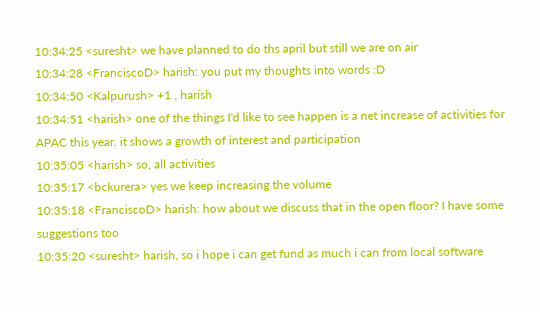10:34:25 <suresht> we have planned to do ths april but still we are on air
10:34:28 <FranciscoD> harish: you put my thoughts into words :D
10:34:50 <Kalpurush> +1 , harish
10:34:51 <harish> one of the things I'd like to see happen is a net increase of activities for APAC this year. it shows a growth of interest and participation
10:35:05 <harish> so, all activities
10:35:17 <bckurera> yes we keep increasing the volume
10:35:18 <FranciscoD> harish: how about we discuss that in the open floor? I have some suggestions too
10:35:20 <suresht> harish, so i hope i can get fund as much i can from local software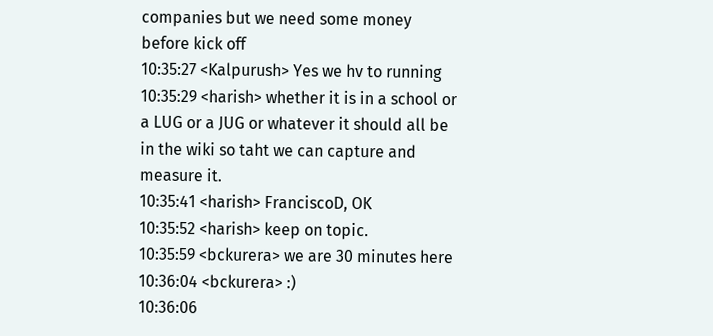companies but we need some money before kick off
10:35:27 <Kalpurush> Yes we hv to running
10:35:29 <harish> whether it is in a school or a LUG or a JUG or whatever it should all be in the wiki so taht we can capture and measure it.
10:35:41 <harish> FranciscoD, OK
10:35:52 <harish> keep on topic.
10:35:59 <bckurera> we are 30 minutes here
10:36:04 <bckurera> :)
10:36:06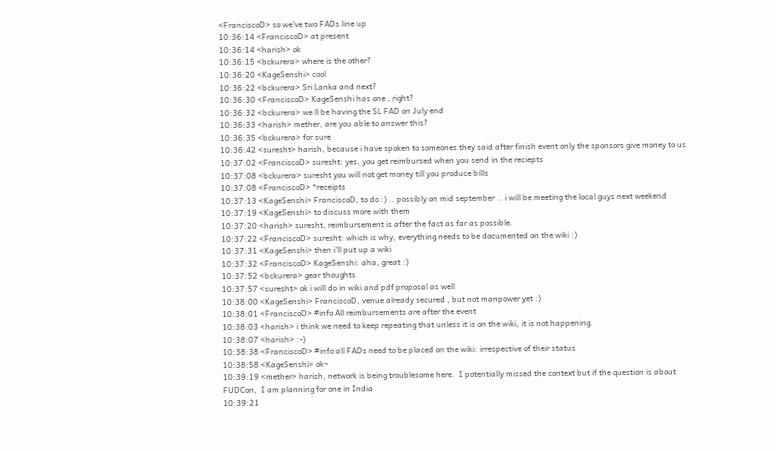<FranciscoD> so we've two FADs line up
10:36:14 <FranciscoD> at present
10:36:14 <harish> ok
10:36:15 <bckurera> where is the other?
10:36:20 <KageSenshi> cool
10:36:22 <bckurera> Sri Lanka and next?
10:36:30 <FranciscoD> KageSenshi has one , right?
10:36:32 <bckurera> we ll be having the SL FAD on July end
10:36:33 <harish> mether, are you able to answer this?
10:36:35 <bckurera> for sure
10:36:42 <suresht> harish, because i have spoken to someones they said after finish event only the sponsors give money to us
10:37:02 <FranciscoD> suresht: yes, you get reimbursed when you send in the reciepts
10:37:08 <bckurera> suresht you will not get money till you produce bills
10:37:08 <FranciscoD> *receipts
10:37:13 <KageSenshi> FranciscoD, to do :) .. possibly on mid september .. i will be meeting the local guys next weekend
10:37:19 <KageSenshi> to discuss more with them
10:37:20 <harish> suresht, reimbursement is after the fact as far as possible.
10:37:22 <FranciscoD> suresht: which is why, everything needs to be documented on the wiki :)
10:37:31 <KageSenshi> then i'll put up a wiki
10:37:32 <FranciscoD> KageSenshi: aha, great :)
10:37:52 <bckurera> gear thoughts
10:37:57 <suresht> ok i will do in wiki and pdf proposal as well
10:38:00 <KageSenshi> FranciscoD, venue already secured , but not manpower yet :)
10:38:01 <FranciscoD> #info All reimbursements are after the event
10:38:03 <harish> i think we need to keep repeating that unless it is on the wiki, it is not happening.
10:38:07 <harish> :-)
10:38:38 <FranciscoD> #info all FADs need to be placed on the wiki: irrespective of their status
10:38:58 <KageSenshi> ok~
10:39:19 <mether> harish, network is being troublesome here.  I potentially missed the context but if the question is about FUDCon,  I am planning for one in India
10:39:21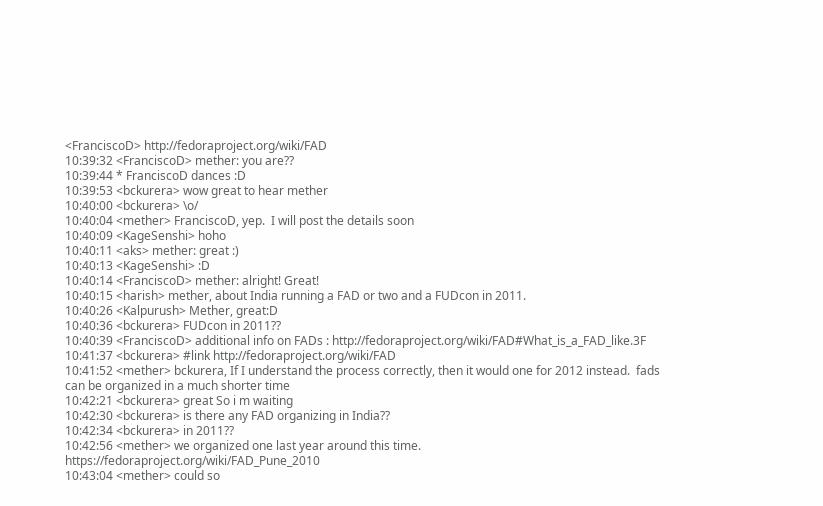<FranciscoD> http://fedoraproject.org/wiki/FAD
10:39:32 <FranciscoD> mether: you are??
10:39:44 * FranciscoD dances :D
10:39:53 <bckurera> wow great to hear mether
10:40:00 <bckurera> \o/
10:40:04 <mether> FranciscoD, yep.  I will post the details soon
10:40:09 <KageSenshi> hoho
10:40:11 <aks> mether: great :)
10:40:13 <KageSenshi> :D
10:40:14 <FranciscoD> mether: alright! Great!
10:40:15 <harish> mether, about India running a FAD or two and a FUDcon in 2011.
10:40:26 <Kalpurush> Mether, great:D
10:40:36 <bckurera> FUDcon in 2011??
10:40:39 <FranciscoD> additional info on FADs : http://fedoraproject.org/wiki/FAD#What_is_a_FAD_like.3F
10:41:37 <bckurera> #link http://fedoraproject.org/wiki/FAD
10:41:52 <mether> bckurera, If I understand the process correctly, then it would one for 2012 instead.  fads can be organized in a much shorter time
10:42:21 <bckurera> great So i m waiting
10:42:30 <bckurera> is there any FAD organizing in India??
10:42:34 <bckurera> in 2011??
10:42:56 <mether> we organized one last year around this time.  https://fedoraproject.org/wiki/FAD_Pune_2010
10:43:04 <mether> could so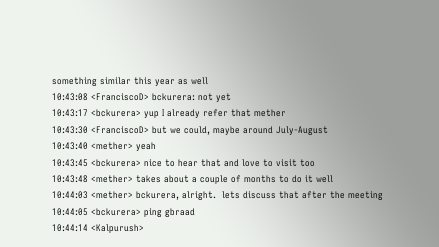something similar this year as well
10:43:08 <FranciscoD> bckurera: not yet
10:43:17 <bckurera> yup I already refer that mether
10:43:30 <FranciscoD> but we could, maybe around July-August
10:43:40 <mether> yeah
10:43:45 <bckurera> nice to hear that and love to visit too
10:43:48 <mether> takes about a couple of months to do it well
10:44:03 <mether> bckurera, alright.  lets discuss that after the meeting
10:44:05 <bckurera> ping gbraad
10:44:14 <Kalpurush>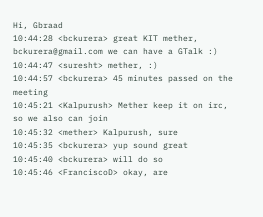Hi, Gbraad
10:44:28 <bckurera> great KIT mether, bckurera@gmail.com we can have a GTalk :)
10:44:47 <suresht> mether, :)
10:44:57 <bckurera> 45 minutes passed on the meeting
10:45:21 <Kalpurush> Mether keep it on irc, so we also can join
10:45:32 <mether> Kalpurush, sure
10:45:35 <bckurera> yup sound great
10:45:40 <bckurera> will do so
10:45:46 <FranciscoD> okay, are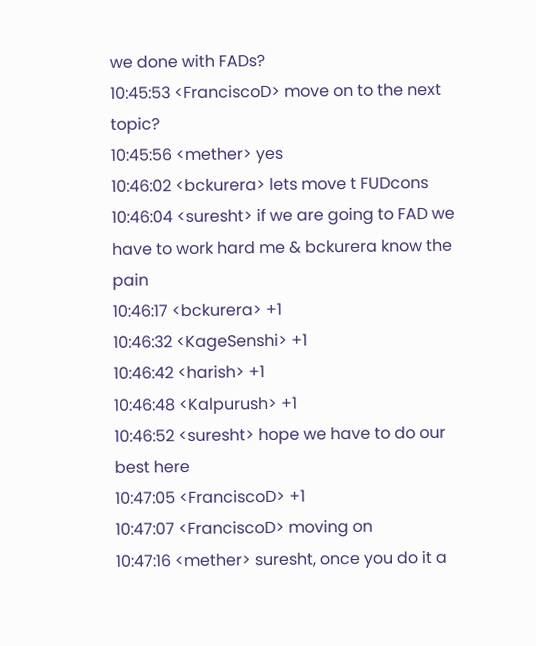we done with FADs?
10:45:53 <FranciscoD> move on to the next topic?
10:45:56 <mether> yes
10:46:02 <bckurera> lets move t FUDcons
10:46:04 <suresht> if we are going to FAD we have to work hard me & bckurera know the pain
10:46:17 <bckurera> +1
10:46:32 <KageSenshi> +1
10:46:42 <harish> +1
10:46:48 <Kalpurush> +1
10:46:52 <suresht> hope we have to do our best here
10:47:05 <FranciscoD> +1
10:47:07 <FranciscoD> moving on
10:47:16 <mether> suresht, once you do it a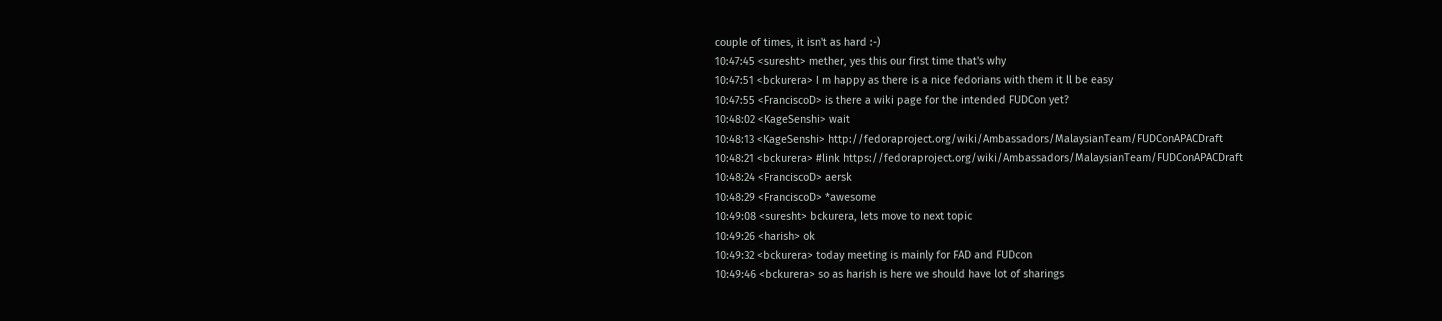couple of times, it isn't as hard :-)
10:47:45 <suresht> mether, yes this our first time that's why
10:47:51 <bckurera> I m happy as there is a nice fedorians with them it ll be easy
10:47:55 <FranciscoD> is there a wiki page for the intended FUDCon yet?
10:48:02 <KageSenshi> wait
10:48:13 <KageSenshi> http://fedoraproject.org/wiki/Ambassadors/MalaysianTeam/FUDConAPACDraft
10:48:21 <bckurera> #link https://fedoraproject.org/wiki/Ambassadors/MalaysianTeam/FUDConAPACDraft
10:48:24 <FranciscoD> aersk
10:48:29 <FranciscoD> *awesome
10:49:08 <suresht> bckurera, lets move to next topic
10:49:26 <harish> ok
10:49:32 <bckurera> today meeting is mainly for FAD and FUDcon
10:49:46 <bckurera> so as harish is here we should have lot of sharings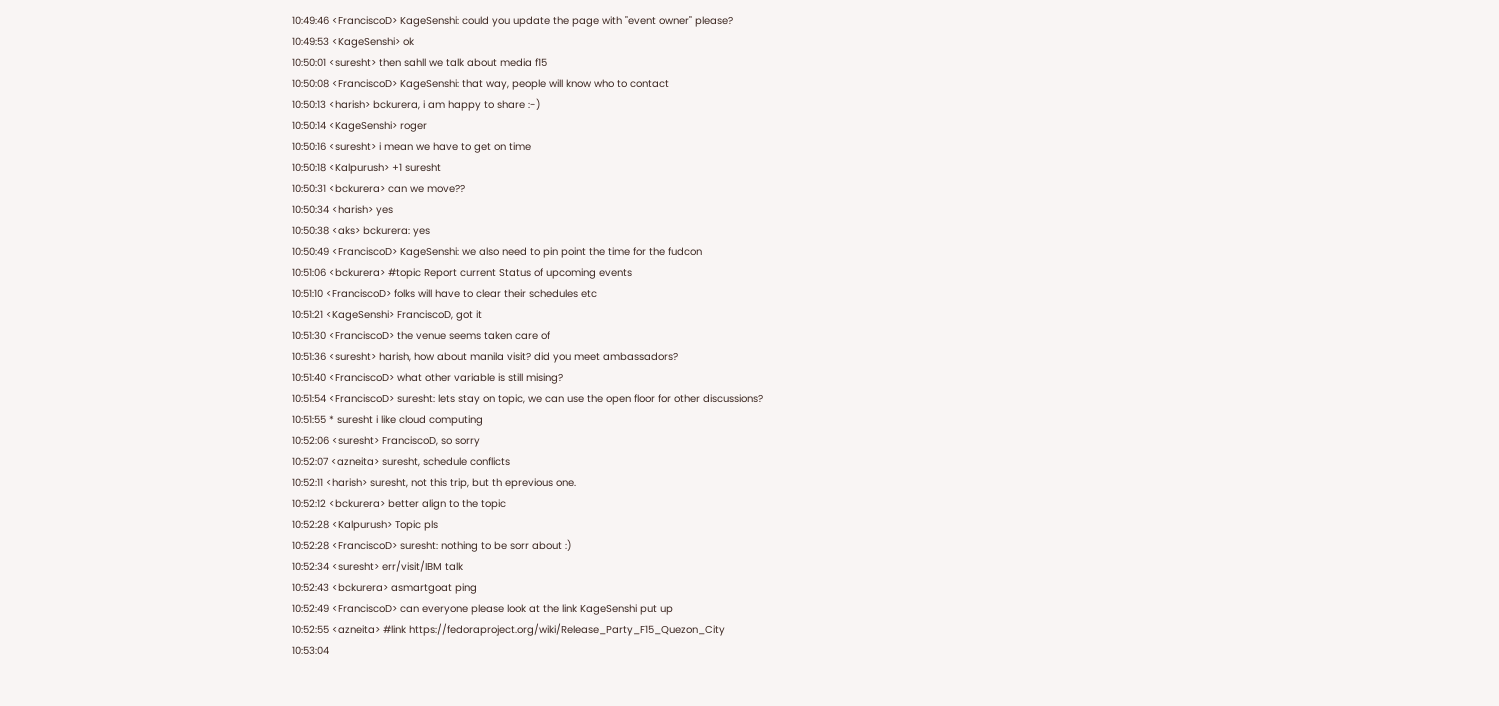10:49:46 <FranciscoD> KageSenshi: could you update the page with "event owner" please?
10:49:53 <KageSenshi> ok
10:50:01 <suresht> then sahll we talk about media f15
10:50:08 <FranciscoD> KageSenshi: that way, people will know who to contact
10:50:13 <harish> bckurera, i am happy to share :-)
10:50:14 <KageSenshi> roger
10:50:16 <suresht> i mean we have to get on time
10:50:18 <Kalpurush> +1 suresht
10:50:31 <bckurera> can we move??
10:50:34 <harish> yes
10:50:38 <aks> bckurera: yes
10:50:49 <FranciscoD> KageSenshi: we also need to pin point the time for the fudcon
10:51:06 <bckurera> #topic Report current Status of upcoming events
10:51:10 <FranciscoD> folks will have to clear their schedules etc
10:51:21 <KageSenshi> FranciscoD, got it
10:51:30 <FranciscoD> the venue seems taken care of
10:51:36 <suresht> harish, how about manila visit? did you meet ambassadors?
10:51:40 <FranciscoD> what other variable is still mising?
10:51:54 <FranciscoD> suresht: lets stay on topic, we can use the open floor for other discussions?
10:51:55 * suresht i like cloud computing
10:52:06 <suresht> FranciscoD, so sorry
10:52:07 <azneita> suresht, schedule conflicts
10:52:11 <harish> suresht, not this trip, but th eprevious one.
10:52:12 <bckurera> better align to the topic
10:52:28 <Kalpurush> Topic pls
10:52:28 <FranciscoD> suresht: nothing to be sorr about :)
10:52:34 <suresht> err/visit/IBM talk
10:52:43 <bckurera> asmartgoat ping
10:52:49 <FranciscoD> can everyone please look at the link KageSenshi put up
10:52:55 <azneita> #link https://fedoraproject.org/wiki/Release_Party_F15_Quezon_City
10:53:04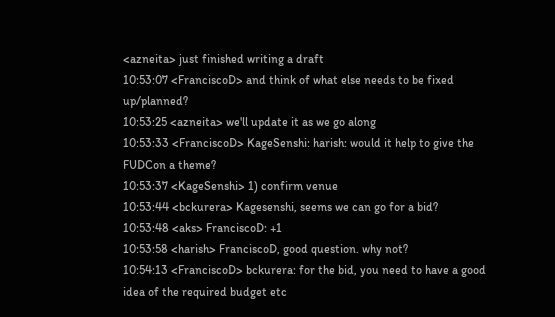<azneita> just finished writing a draft
10:53:07 <FranciscoD> and think of what else needs to be fixed up/planned?
10:53:25 <azneita> we'll update it as we go along
10:53:33 <FranciscoD> KageSenshi: harish: would it help to give the FUDCon a theme?
10:53:37 <KageSenshi> 1) confirm venue
10:53:44 <bckurera> Kagesenshi, seems we can go for a bid?
10:53:48 <aks> FranciscoD: +1
10:53:58 <harish> FranciscoD, good question. why not?
10:54:13 <FranciscoD> bckurera: for the bid, you need to have a good idea of the required budget etc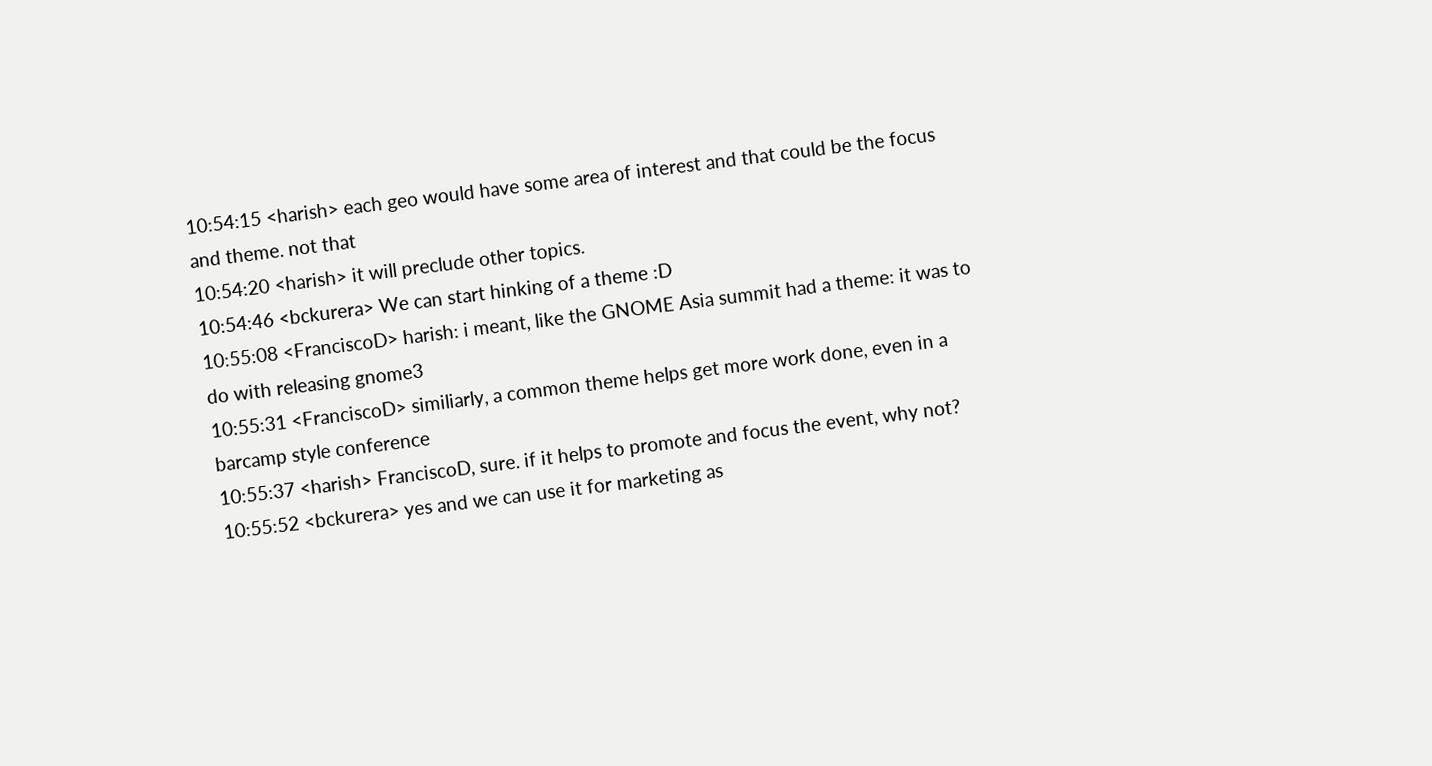10:54:15 <harish> each geo would have some area of interest and that could be the focus and theme. not that
10:54:20 <harish> it will preclude other topics.
10:54:46 <bckurera> We can start hinking of a theme :D
10:55:08 <FranciscoD> harish: i meant, like the GNOME Asia summit had a theme: it was to do with releasing gnome3
10:55:31 <FranciscoD> similiarly, a common theme helps get more work done, even in a barcamp style conference
10:55:37 <harish> FranciscoD, sure. if it helps to promote and focus the event, why not?
10:55:52 <bckurera> yes and we can use it for marketing as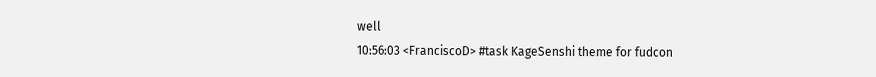well
10:56:03 <FranciscoD> #task KageSenshi theme for fudcon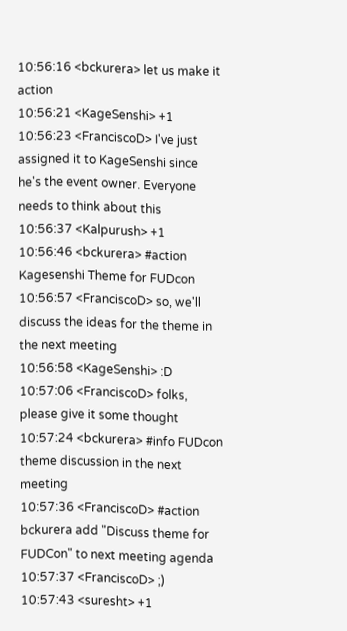10:56:16 <bckurera> let us make it action
10:56:21 <KageSenshi> +1
10:56:23 <FranciscoD> I've just assigned it to KageSenshi since he's the event owner. Everyone needs to think about this
10:56:37 <Kalpurush> +1
10:56:46 <bckurera> #action Kagesenshi Theme for FUDcon
10:56:57 <FranciscoD> so, we'll discuss the ideas for the theme in the next meeting
10:56:58 <KageSenshi> :D
10:57:06 <FranciscoD> folks, please give it some thought
10:57:24 <bckurera> #info FUDcon theme discussion in the next meeting
10:57:36 <FranciscoD> #action bckurera add "Discuss theme for FUDCon" to next meeting agenda
10:57:37 <FranciscoD> ;)
10:57:43 <suresht> +1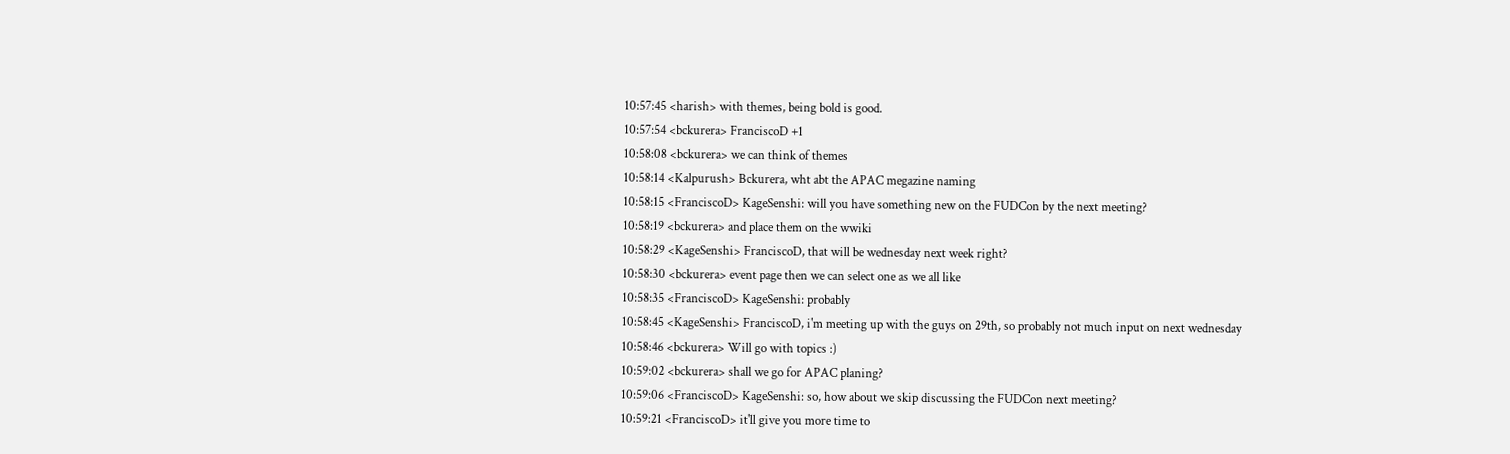10:57:45 <harish> with themes, being bold is good.
10:57:54 <bckurera> FranciscoD +1
10:58:08 <bckurera> we can think of themes
10:58:14 <Kalpurush> Bckurera, wht abt the APAC megazine naming
10:58:15 <FranciscoD> KageSenshi: will you have something new on the FUDCon by the next meeting?
10:58:19 <bckurera> and place them on the wwiki
10:58:29 <KageSenshi> FranciscoD, that will be wednesday next week right?
10:58:30 <bckurera> event page then we can select one as we all like
10:58:35 <FranciscoD> KageSenshi: probably
10:58:45 <KageSenshi> FranciscoD, i'm meeting up with the guys on 29th, so probably not much input on next wednesday
10:58:46 <bckurera> Will go with topics :)
10:59:02 <bckurera> shall we go for APAC planing?
10:59:06 <FranciscoD> KageSenshi: so, how about we skip discussing the FUDCon next meeting?
10:59:21 <FranciscoD> it'll give you more time to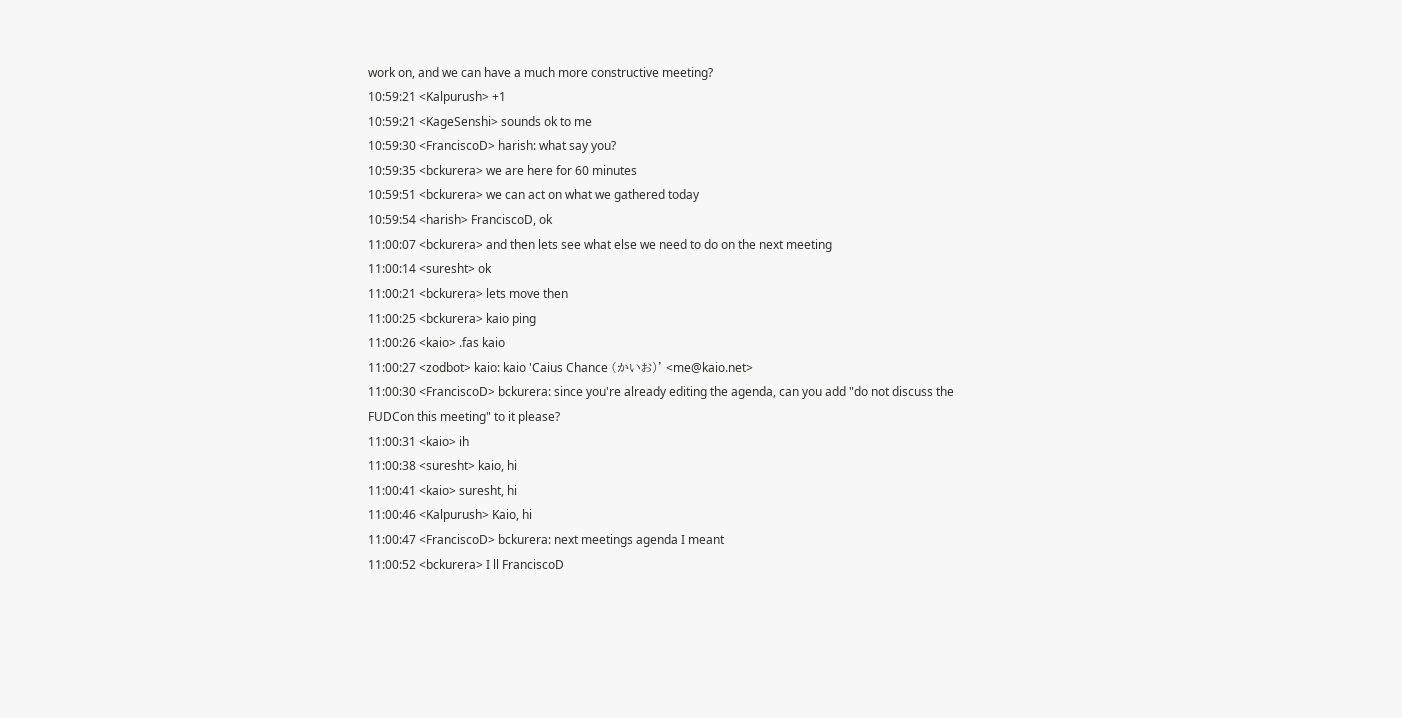work on, and we can have a much more constructive meeting?
10:59:21 <Kalpurush> +1
10:59:21 <KageSenshi> sounds ok to me
10:59:30 <FranciscoD> harish: what say you?
10:59:35 <bckurera> we are here for 60 minutes
10:59:51 <bckurera> we can act on what we gathered today
10:59:54 <harish> FranciscoD, ok
11:00:07 <bckurera> and then lets see what else we need to do on the next meeting
11:00:14 <suresht> ok
11:00:21 <bckurera> lets move then
11:00:25 <bckurera> kaio ping
11:00:26 <kaio> .fas kaio
11:00:27 <zodbot> kaio: kaio 'Caius Chance (かいお)' <me@kaio.net>
11:00:30 <FranciscoD> bckurera: since you're already editing the agenda, can you add "do not discuss the FUDCon this meeting" to it please?
11:00:31 <kaio> ih
11:00:38 <suresht> kaio, hi
11:00:41 <kaio> suresht, hi
11:00:46 <Kalpurush> Kaio, hi
11:00:47 <FranciscoD> bckurera: next meetings agenda I meant
11:00:52 <bckurera> I ll FranciscoD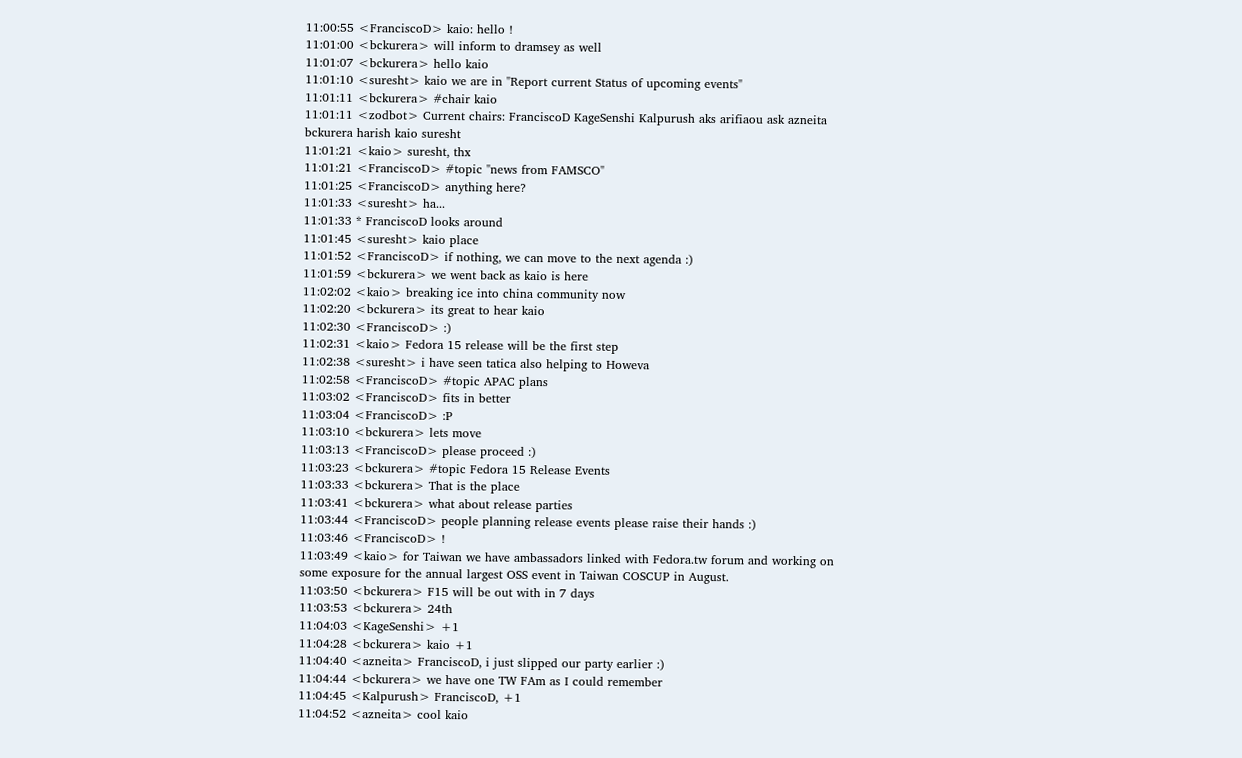11:00:55 <FranciscoD> kaio: hello !
11:01:00 <bckurera> will inform to dramsey as well
11:01:07 <bckurera> hello kaio
11:01:10 <suresht> kaio we are in "Report current Status of upcoming events"
11:01:11 <bckurera> #chair kaio
11:01:11 <zodbot> Current chairs: FranciscoD KageSenshi Kalpurush aks arifiaou ask azneita bckurera harish kaio suresht
11:01:21 <kaio> suresht, thx
11:01:21 <FranciscoD> #topic "news from FAMSCO"
11:01:25 <FranciscoD> anything here?
11:01:33 <suresht> ha...
11:01:33 * FranciscoD looks around
11:01:45 <suresht> kaio place
11:01:52 <FranciscoD> if nothing, we can move to the next agenda :)
11:01:59 <bckurera> we went back as kaio is here
11:02:02 <kaio> breaking ice into china community now
11:02:20 <bckurera> its great to hear kaio
11:02:30 <FranciscoD> :)
11:02:31 <kaio> Fedora 15 release will be the first step
11:02:38 <suresht> i have seen tatica also helping to Howeva
11:02:58 <FranciscoD> #topic APAC plans
11:03:02 <FranciscoD> fits in better
11:03:04 <FranciscoD> :P
11:03:10 <bckurera> lets move
11:03:13 <FranciscoD> please proceed :)
11:03:23 <bckurera> #topic Fedora 15 Release Events
11:03:33 <bckurera> That is the place
11:03:41 <bckurera> what about release parties
11:03:44 <FranciscoD> people planning release events please raise their hands :)
11:03:46 <FranciscoD> !
11:03:49 <kaio> for Taiwan we have ambassadors linked with Fedora.tw forum and working on some exposure for the annual largest OSS event in Taiwan COSCUP in August.
11:03:50 <bckurera> F15 will be out with in 7 days
11:03:53 <bckurera> 24th
11:04:03 <KageSenshi> +1
11:04:28 <bckurera> kaio +1
11:04:40 <azneita> FranciscoD, i just slipped our party earlier :)
11:04:44 <bckurera> we have one TW FAm as I could remember
11:04:45 <Kalpurush> FranciscoD, +1
11:04:52 <azneita> cool kaio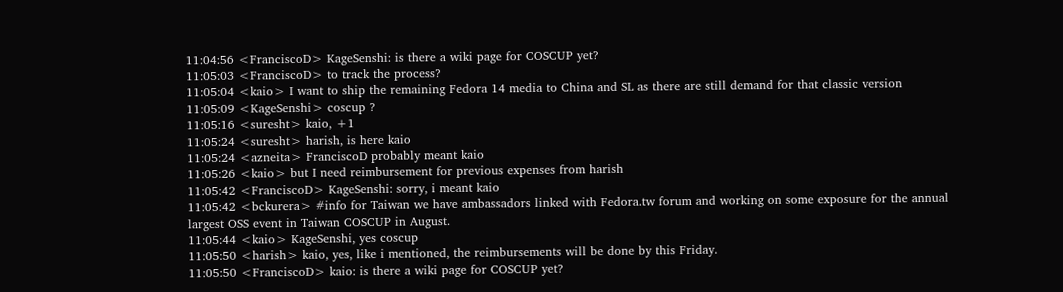11:04:56 <FranciscoD> KageSenshi: is there a wiki page for COSCUP yet?
11:05:03 <FranciscoD> to track the process?
11:05:04 <kaio> I want to ship the remaining Fedora 14 media to China and SL as there are still demand for that classic version
11:05:09 <KageSenshi> coscup ?
11:05:16 <suresht> kaio, +1
11:05:24 <suresht> harish, is here kaio
11:05:24 <azneita> FranciscoD probably meant kaio
11:05:26 <kaio> but I need reimbursement for previous expenses from harish
11:05:42 <FranciscoD> KageSenshi: sorry, i meant kaio
11:05:42 <bckurera> #info for Taiwan we have ambassadors linked with Fedora.tw forum and working on some exposure for the annual largest OSS event in Taiwan COSCUP in August.
11:05:44 <kaio> KageSenshi, yes coscup
11:05:50 <harish> kaio, yes, like i mentioned, the reimbursements will be done by this Friday.
11:05:50 <FranciscoD> kaio: is there a wiki page for COSCUP yet?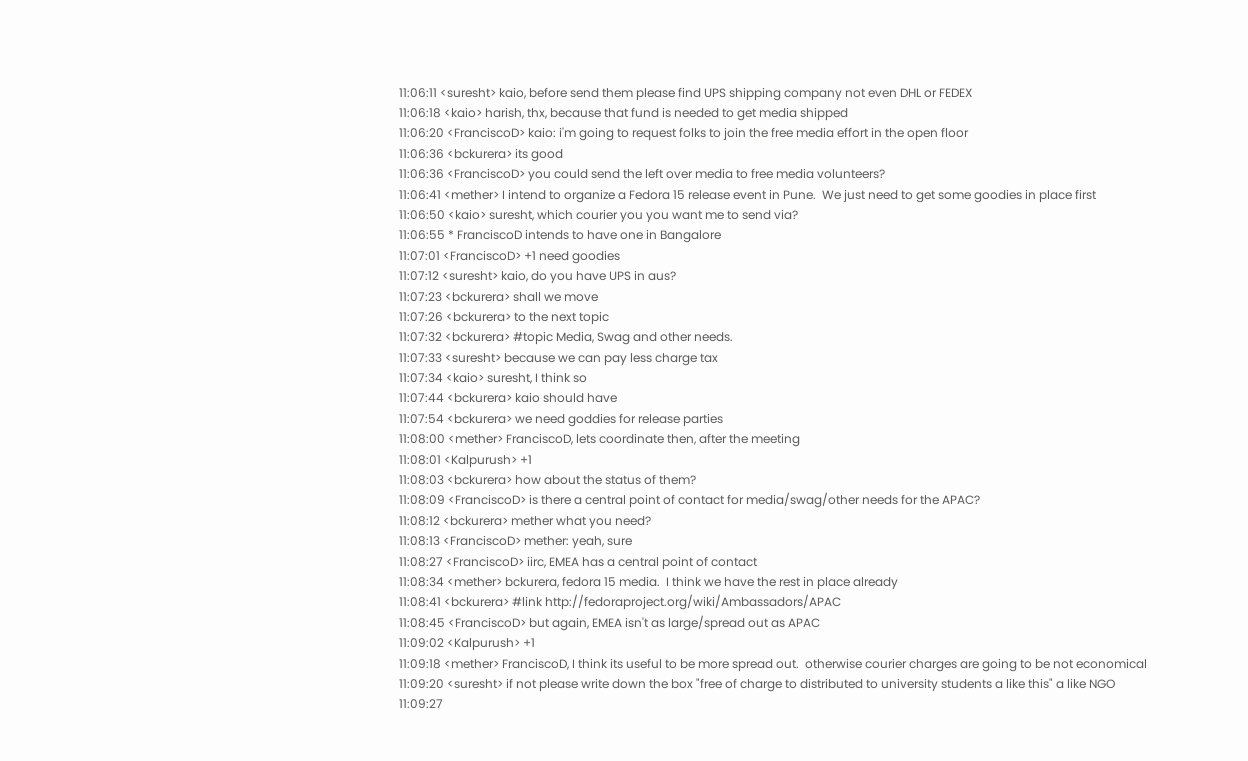11:06:11 <suresht> kaio, before send them please find UPS shipping company not even DHL or FEDEX
11:06:18 <kaio> harish, thx, because that fund is needed to get media shipped
11:06:20 <FranciscoD> kaio: i'm going to request folks to join the free media effort in the open floor
11:06:36 <bckurera> its good
11:06:36 <FranciscoD> you could send the left over media to free media volunteers?
11:06:41 <mether> I intend to organize a Fedora 15 release event in Pune.  We just need to get some goodies in place first
11:06:50 <kaio> suresht, which courier you you want me to send via?
11:06:55 * FranciscoD intends to have one in Bangalore
11:07:01 <FranciscoD> +1 need goodies
11:07:12 <suresht> kaio, do you have UPS in aus?
11:07:23 <bckurera> shall we move
11:07:26 <bckurera> to the next topic
11:07:32 <bckurera> #topic Media, Swag and other needs.
11:07:33 <suresht> because we can pay less charge tax
11:07:34 <kaio> suresht, I think so
11:07:44 <bckurera> kaio should have
11:07:54 <bckurera> we need goddies for release parties
11:08:00 <mether> FranciscoD, lets coordinate then, after the meeting
11:08:01 <Kalpurush> +1
11:08:03 <bckurera> how about the status of them?
11:08:09 <FranciscoD> is there a central point of contact for media/swag/other needs for the APAC?
11:08:12 <bckurera> mether what you need?
11:08:13 <FranciscoD> mether: yeah, sure
11:08:27 <FranciscoD> iirc, EMEA has a central point of contact
11:08:34 <mether> bckurera, fedora 15 media.  I think we have the rest in place already
11:08:41 <bckurera> #link http://fedoraproject.org/wiki/Ambassadors/APAC
11:08:45 <FranciscoD> but again, EMEA isn't as large/spread out as APAC
11:09:02 <Kalpurush> +1
11:09:18 <mether> FranciscoD, I think its useful to be more spread out.  otherwise courier charges are going to be not economical
11:09:20 <suresht> if not please write down the box "free of charge to distributed to university students a like this" a like NGO
11:09:27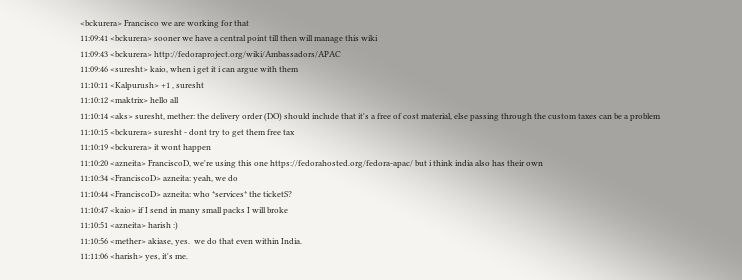<bckurera> Francisco we are working for that
11:09:41 <bckurera> sooner we have a central point till then will manage this wiki
11:09:43 <bckurera> http://fedoraproject.org/wiki/Ambassadors/APAC
11:09:46 <suresht> kaio, when i get it i can argue with them
11:10:11 <Kalpurush> +1 , suresht
11:10:12 <maktrix> hello all
11:10:14 <aks> suresht, mether: the delivery order (DO) should include that it's a free of cost material, else passing through the custom taxes can be a problem
11:10:15 <bckurera> suresht - dont try to get them free tax
11:10:19 <bckurera> it wont happen
11:10:20 <azneita> FranciscoD, we're using this one https://fedorahosted.org/fedora-apac/ but i think india also has their own
11:10:34 <FranciscoD> azneita: yeah, we do
11:10:44 <FranciscoD> azneita: who *services* the ticketS?
11:10:47 <kaio> if I send in many small packs I will broke
11:10:51 <azneita> harish :)
11:10:56 <mether> akiase, yes.  we do that even within India.
11:11:06 <harish> yes, it's me.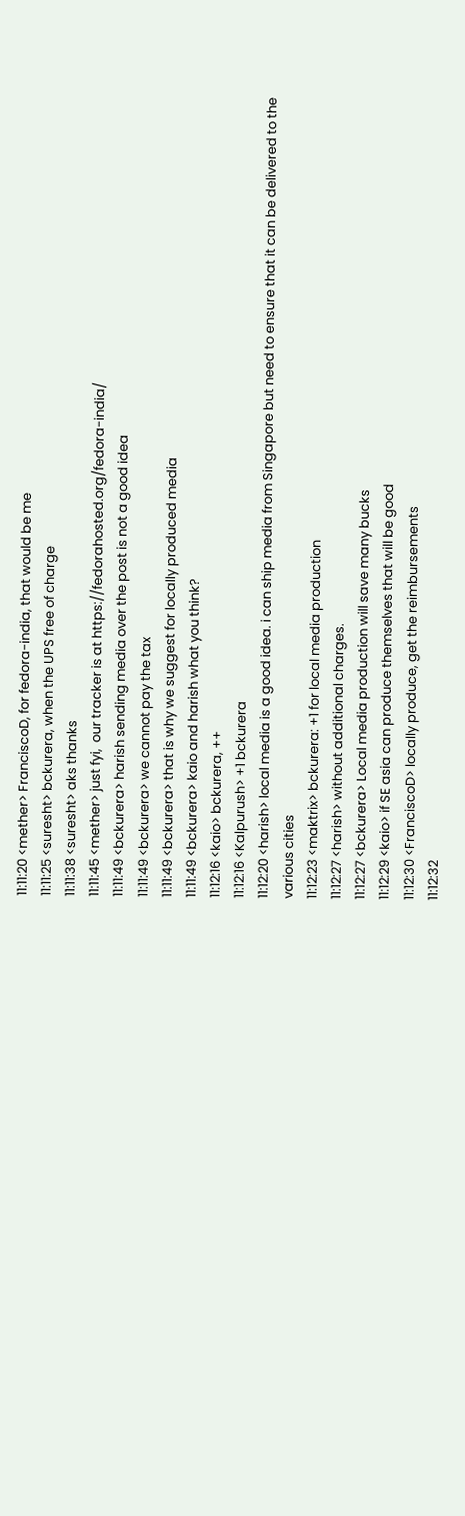11:11:20 <mether> FranciscoD, for fedora-india, that would be me
11:11:25 <suresht> bckurera, when the UPS free of charge
11:11:38 <suresht> aks thanks
11:11:45 <mether> just fyi,  our tracker is at https://fedorahosted.org/fedora-india/
11:11:49 <bckurera> harish sending media over the post is not a good idea
11:11:49 <bckurera> we cannot pay the tax
11:11:49 <bckurera> that is why we suggest for locally produced media
11:11:49 <bckurera> kaio and harish what you think?
11:12:16 <kaio> bckurera, ++
11:12:16 <Kalpurush> +1 bckurera
11:12:20 <harish> local media is a good idea. i can ship media from Singapore but need to ensure that it can be delivered to the various cities
11:12:23 <maktrix> bckurera: +1 for local media production
11:12:27 <harish> without additional charges.
11:12:27 <bckurera> Local media production will save many bucks
11:12:29 <kaio> if SE asia can produce themselves that will be good
11:12:30 <FranciscoD> locally produce, get the reimbursements
11:12:32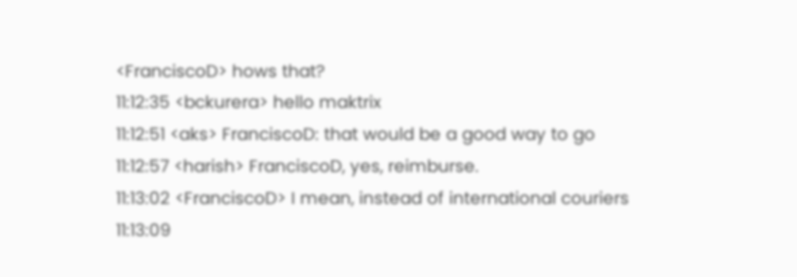<FranciscoD> hows that?
11:12:35 <bckurera> hello maktrix
11:12:51 <aks> FranciscoD: that would be a good way to go
11:12:57 <harish> FranciscoD, yes, reimburse.
11:13:02 <FranciscoD> I mean, instead of international couriers
11:13:09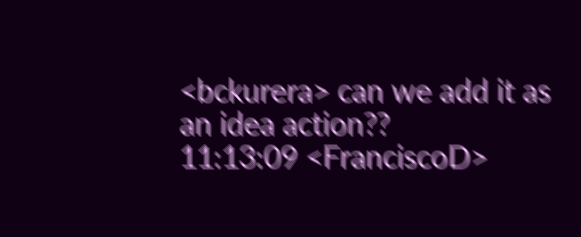<bckurera> can we add it as an idea action??
11:13:09 <FranciscoD>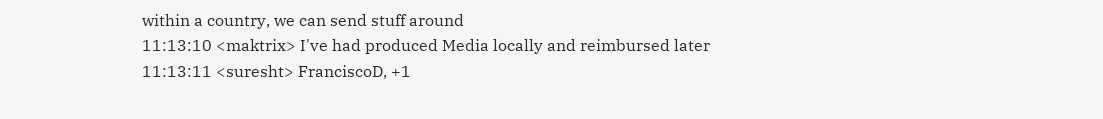within a country, we can send stuff around
11:13:10 <maktrix> I've had produced Media locally and reimbursed later
11:13:11 <suresht> FranciscoD, +1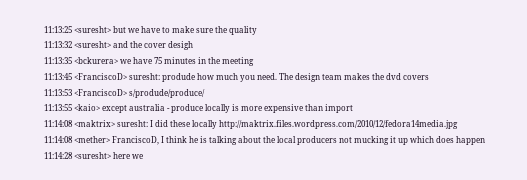11:13:25 <suresht> but we have to make sure the quality
11:13:32 <suresht> and the cover desigh
11:13:35 <bckurera> we have 75 minutes in the meeting
11:13:45 <FranciscoD> suresht: produde how much you need. The design team makes the dvd covers
11:13:53 <FranciscoD> s/produde/produce/
11:13:55 <kaio> except australia - produce locally is more expensive than import
11:14:08 <maktrix> suresht: I did these locally http://maktrix.files.wordpress.com/2010/12/fedora14media.jpg
11:14:08 <mether> FranciscoD, I think he is talking about the local producers not mucking it up which does happen
11:14:28 <suresht> here we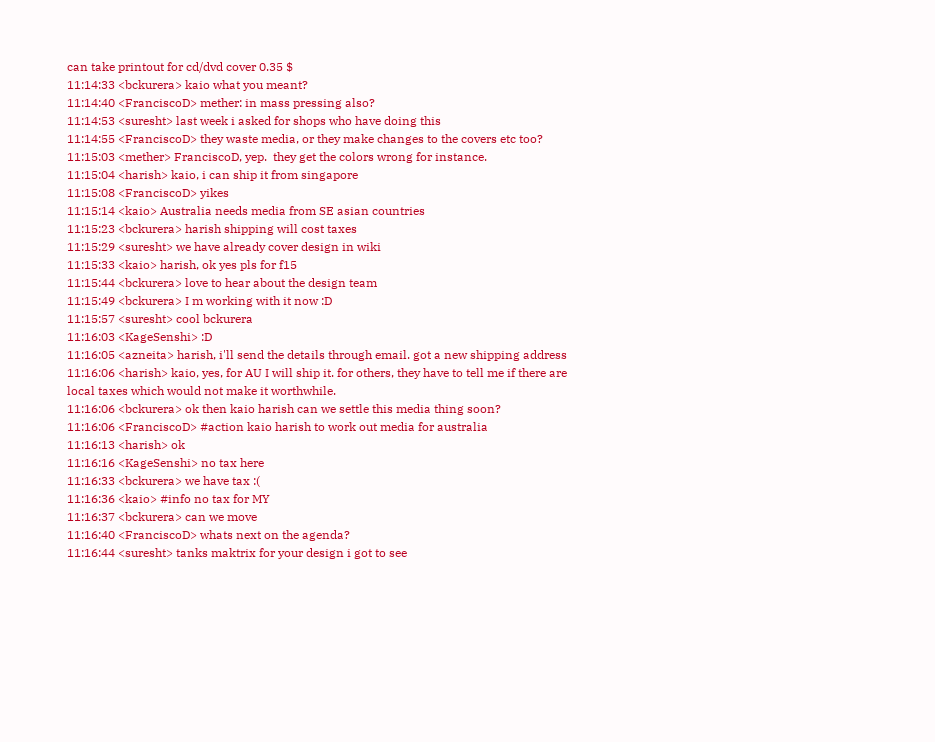can take printout for cd/dvd cover 0.35 $
11:14:33 <bckurera> kaio what you meant?
11:14:40 <FranciscoD> mether: in mass pressing also?
11:14:53 <suresht> last week i asked for shops who have doing this
11:14:55 <FranciscoD> they waste media, or they make changes to the covers etc too?
11:15:03 <mether> FranciscoD, yep.  they get the colors wrong for instance.
11:15:04 <harish> kaio, i can ship it from singapore
11:15:08 <FranciscoD> yikes
11:15:14 <kaio> Australia needs media from SE asian countries
11:15:23 <bckurera> harish shipping will cost taxes
11:15:29 <suresht> we have already cover design in wiki
11:15:33 <kaio> harish, ok yes pls for f15
11:15:44 <bckurera> love to hear about the design team
11:15:49 <bckurera> I m working with it now :D
11:15:57 <suresht> cool bckurera
11:16:03 <KageSenshi> :D
11:16:05 <azneita> harish, i'll send the details through email. got a new shipping address
11:16:06 <harish> kaio, yes, for AU I will ship it. for others, they have to tell me if there are local taxes which would not make it worthwhile.
11:16:06 <bckurera> ok then kaio harish can we settle this media thing soon?
11:16:06 <FranciscoD> #action kaio harish to work out media for australia
11:16:13 <harish> ok
11:16:16 <KageSenshi> no tax here
11:16:33 <bckurera> we have tax :(
11:16:36 <kaio> #info no tax for MY
11:16:37 <bckurera> can we move
11:16:40 <FranciscoD> whats next on the agenda?
11:16:44 <suresht> tanks maktrix for your design i got to see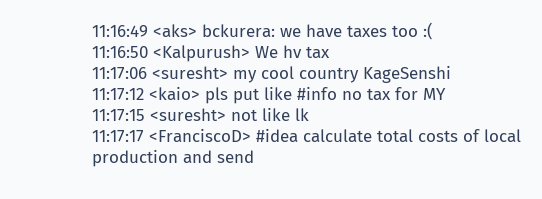11:16:49 <aks> bckurera: we have taxes too :(
11:16:50 <Kalpurush> We hv tax
11:17:06 <suresht> my cool country KageSenshi
11:17:12 <kaio> pls put like #info no tax for MY
11:17:15 <suresht> not like lk
11:17:17 <FranciscoD> #idea calculate total costs of local production and send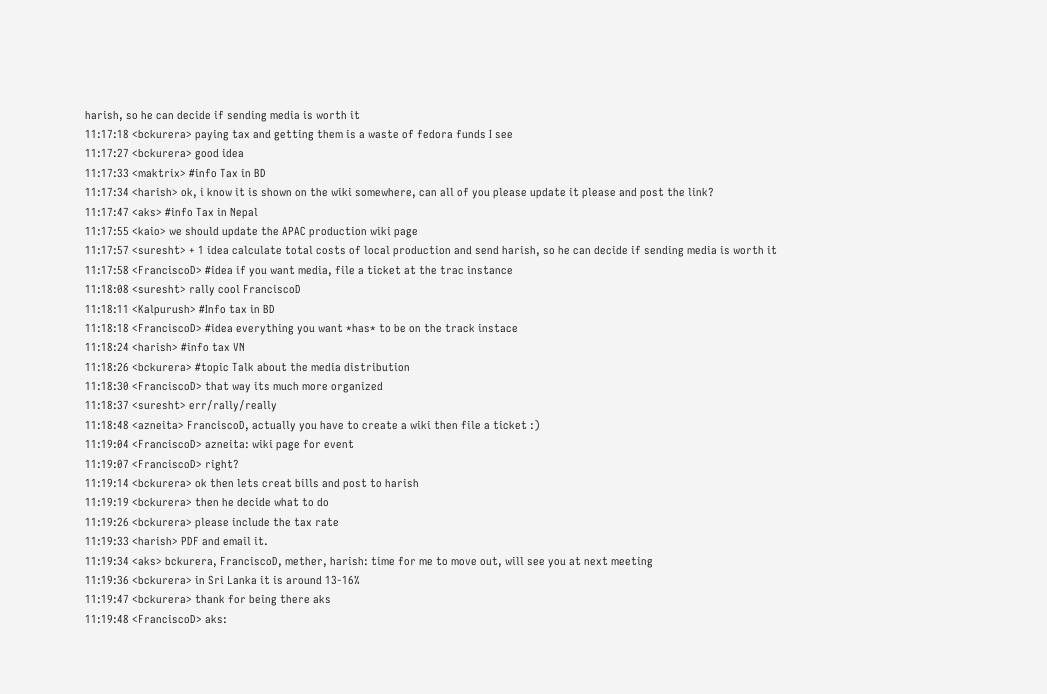harish, so he can decide if sending media is worth it
11:17:18 <bckurera> paying tax and getting them is a waste of fedora funds I see
11:17:27 <bckurera> good idea
11:17:33 <maktrix> #info Tax in BD
11:17:34 <harish> ok, i know it is shown on the wiki somewhere, can all of you please update it please and post the link?
11:17:47 <aks> #info Tax in Nepal
11:17:55 <kaio> we should update the APAC production wiki page
11:17:57 <suresht> + 1 idea calculate total costs of local production and send harish, so he can decide if sending media is worth it
11:17:58 <FranciscoD> #idea if you want media, file a ticket at the trac instance
11:18:08 <suresht> rally cool FranciscoD
11:18:11 <Kalpurush> #Info tax in BD
11:18:18 <FranciscoD> #idea everything you want *has* to be on the track instace
11:18:24 <harish> #info tax VN
11:18:26 <bckurera> #topic Talk about the media distribution
11:18:30 <FranciscoD> that way its much more organized
11:18:37 <suresht> err/rally/really
11:18:48 <azneita> FranciscoD, actually you have to create a wiki then file a ticket :)
11:19:04 <FranciscoD> azneita: wiki page for event
11:19:07 <FranciscoD> right?
11:19:14 <bckurera> ok then lets creat bills and post to harish
11:19:19 <bckurera> then he decide what to do
11:19:26 <bckurera> please include the tax rate
11:19:33 <harish> PDF and email it.
11:19:34 <aks> bckurera, FranciscoD, mether, harish: time for me to move out, will see you at next meeting
11:19:36 <bckurera> in Sri Lanka it is around 13-16%
11:19:47 <bckurera> thank for being there aks
11:19:48 <FranciscoD> aks: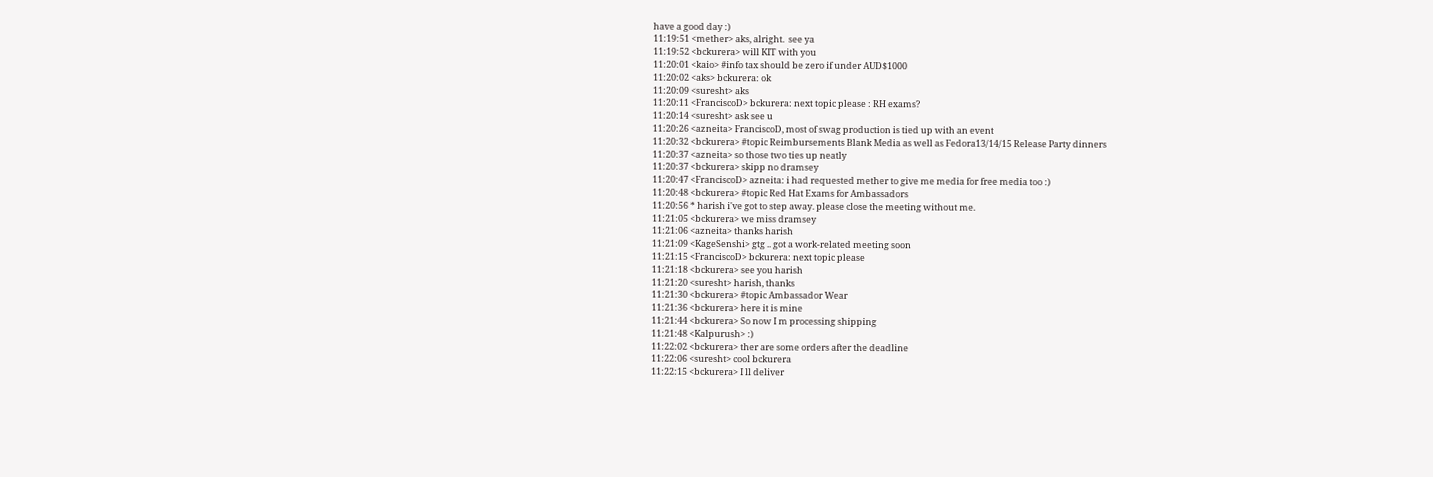have a good day :)
11:19:51 <mether> aks, alright.  see ya
11:19:52 <bckurera> will KIT with you
11:20:01 <kaio> #info tax should be zero if under AUD$1000
11:20:02 <aks> bckurera: ok
11:20:09 <suresht> aks
11:20:11 <FranciscoD> bckurera: next topic please : RH exams?
11:20:14 <suresht> ask see u
11:20:26 <azneita> FranciscoD, most of swag production is tied up with an event
11:20:32 <bckurera> #topic Reimbursements Blank Media as well as Fedora13/14/15 Release Party dinners
11:20:37 <azneita> so those two ties up neatly
11:20:37 <bckurera> skipp no dramsey
11:20:47 <FranciscoD> azneita: i had requested mether to give me media for free media too :)
11:20:48 <bckurera> #topic Red Hat Exams for Ambassadors
11:20:56 * harish i've got to step away. please close the meeting without me.
11:21:05 <bckurera> we miss dramsey
11:21:06 <azneita> thanks harish
11:21:09 <KageSenshi> gtg .. got a work-related meeting soon
11:21:15 <FranciscoD> bckurera: next topic please
11:21:18 <bckurera> see you harish
11:21:20 <suresht> harish, thanks
11:21:30 <bckurera> #topic Ambassador Wear
11:21:36 <bckurera> here it is mine
11:21:44 <bckurera> So now I m processing shipping
11:21:48 <Kalpurush> :)
11:22:02 <bckurera> ther are some orders after the deadline
11:22:06 <suresht> cool bckurera
11:22:15 <bckurera> I ll deliver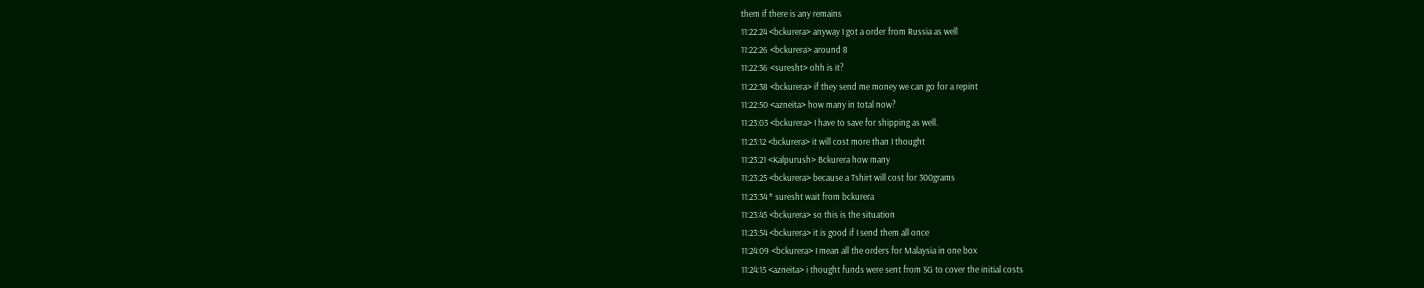them if there is any remains
11:22:24 <bckurera> anyway I got a order from Russia as well
11:22:26 <bckurera> around 8
11:22:36 <suresht> ohh is it?
11:22:38 <bckurera> if they send me money we can go for a repint
11:22:50 <azneita> how many in total now?
11:23:03 <bckurera> I have to save for shipping as well.
11:23:12 <bckurera> it will cost more than I thought
11:23:21 <Kalpurush> Bckurera how many
11:23:25 <bckurera> because a Tshirt will cost for 300grams
11:23:34 * suresht wait from bckurera
11:23:45 <bckurera> so this is the situation
11:23:54 <bckurera> it is good if I send them all once
11:24:09 <bckurera> I mean all the orders for Malaysia in one box
11:24:15 <azneita> i thought funds were sent from SG to cover the initial costs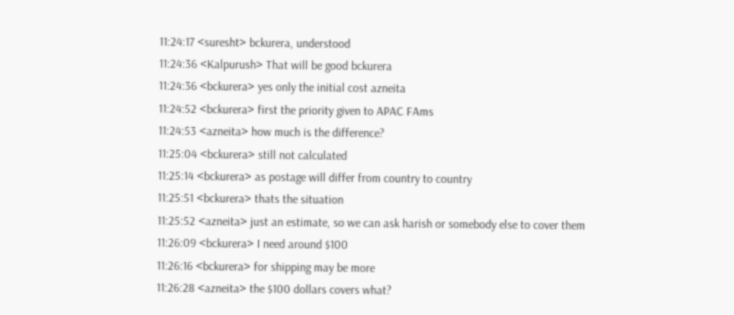11:24:17 <suresht> bckurera, understood
11:24:36 <Kalpurush> That will be good bckurera
11:24:36 <bckurera> yes only the initial cost azneita
11:24:52 <bckurera> first the priority given to APAC FAms
11:24:53 <azneita> how much is the difference?
11:25:04 <bckurera> still not calculated
11:25:14 <bckurera> as postage will differ from country to country
11:25:51 <bckurera> thats the situation
11:25:52 <azneita> just an estimate, so we can ask harish or somebody else to cover them
11:26:09 <bckurera> I need around $100
11:26:16 <bckurera> for shipping may be more
11:26:28 <azneita> the $100 dollars covers what?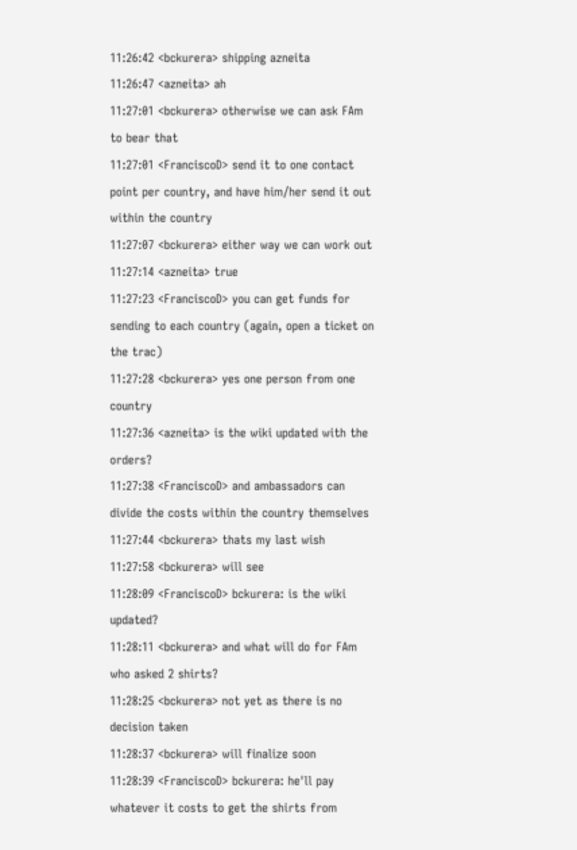11:26:42 <bckurera> shipping azneita
11:26:47 <azneita> ah
11:27:01 <bckurera> otherwise we can ask FAm to bear that
11:27:01 <FranciscoD> send it to one contact point per country, and have him/her send it out within the country
11:27:07 <bckurera> either way we can work out
11:27:14 <azneita> true
11:27:23 <FranciscoD> you can get funds for sending to each country (again, open a ticket on the trac)
11:27:28 <bckurera> yes one person from one country
11:27:36 <azneita> is the wiki updated with the orders?
11:27:38 <FranciscoD> and ambassadors can divide the costs within the country themselves
11:27:44 <bckurera> thats my last wish
11:27:58 <bckurera> will see
11:28:09 <FranciscoD> bckurera: is the wiki updated?
11:28:11 <bckurera> and what will do for FAm who asked 2 shirts?
11:28:25 <bckurera> not yet as there is no decision taken
11:28:37 <bckurera> will finalize soon
11:28:39 <FranciscoD> bckurera: he'll pay whatever it costs to get the shirts from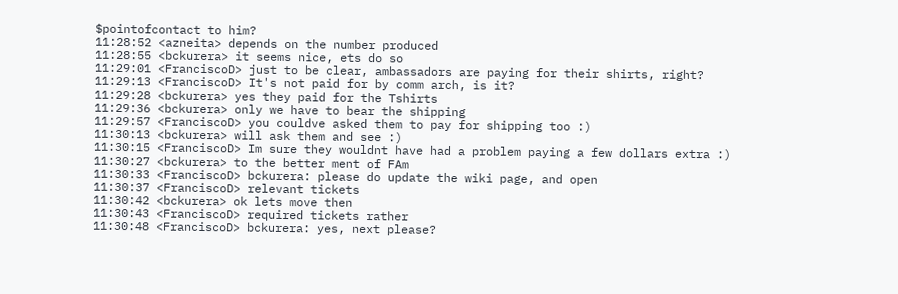$pointofcontact to him?
11:28:52 <azneita> depends on the number produced
11:28:55 <bckurera> it seems nice, ets do so
11:29:01 <FranciscoD> just to be clear, ambassadors are paying for their shirts, right?
11:29:13 <FranciscoD> It's not paid for by comm arch, is it?
11:29:28 <bckurera> yes they paid for the Tshirts
11:29:36 <bckurera> only we have to bear the shipping
11:29:57 <FranciscoD> you couldve asked them to pay for shipping too :)
11:30:13 <bckurera> will ask them and see :)
11:30:15 <FranciscoD> Im sure they wouldnt have had a problem paying a few dollars extra :)
11:30:27 <bckurera> to the better ment of FAm
11:30:33 <FranciscoD> bckurera: please do update the wiki page, and open
11:30:37 <FranciscoD> relevant tickets
11:30:42 <bckurera> ok lets move then
11:30:43 <FranciscoD> required tickets rather
11:30:48 <FranciscoD> bckurera: yes, next please?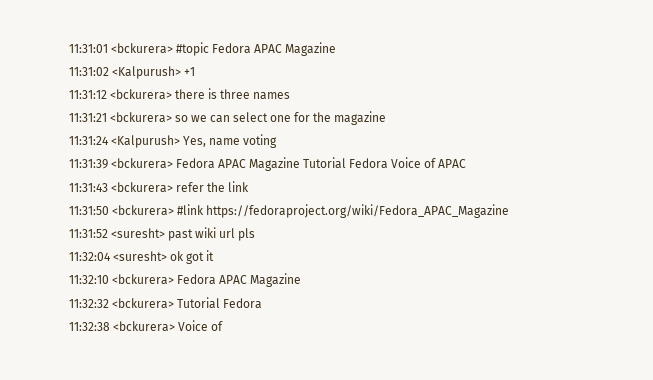11:31:01 <bckurera> #topic Fedora APAC Magazine
11:31:02 <Kalpurush> +1
11:31:12 <bckurera> there is three names
11:31:21 <bckurera> so we can select one for the magazine
11:31:24 <Kalpurush> Yes, name voting
11:31:39 <bckurera> Fedora APAC Magazine Tutorial Fedora Voice of APAC
11:31:43 <bckurera> refer the link
11:31:50 <bckurera> #link https://fedoraproject.org/wiki/Fedora_APAC_Magazine
11:31:52 <suresht> past wiki url pls
11:32:04 <suresht> ok got it
11:32:10 <bckurera> Fedora APAC Magazine
11:32:32 <bckurera> Tutorial Fedora
11:32:38 <bckurera> Voice of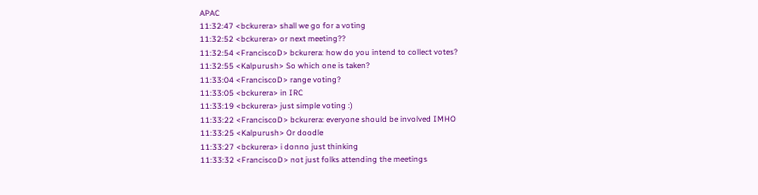APAC
11:32:47 <bckurera> shall we go for a voting
11:32:52 <bckurera> or next meeting??
11:32:54 <FranciscoD> bckurera: how do you intend to collect votes?
11:32:55 <Kalpurush> So which one is taken?
11:33:04 <FranciscoD> range voting?
11:33:05 <bckurera> in IRC
11:33:19 <bckurera> just simple voting :)
11:33:22 <FranciscoD> bckurera: everyone should be involved IMHO
11:33:25 <Kalpurush> Or doodle
11:33:27 <bckurera> i donno just thinking
11:33:32 <FranciscoD> not just folks attending the meetings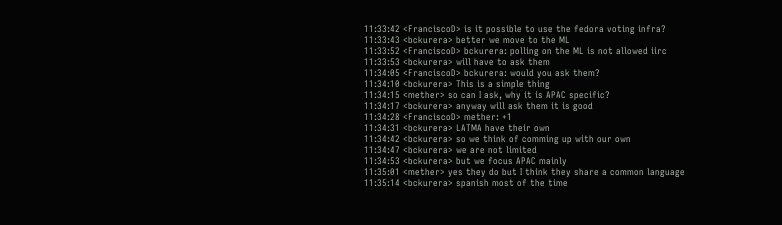11:33:42 <FranciscoD> is it possible to use the fedora voting infra?
11:33:43 <bckurera> better we move to the ML
11:33:52 <FranciscoD> bckurera: polling on the ML is not allowed iirc
11:33:53 <bckurera> will have to ask them
11:34:05 <FranciscoD> bckurera: would you ask them?
11:34:10 <bckurera> This is a simple thing
11:34:15 <mether> so can I ask, why it is APAC specific?
11:34:17 <bckurera> anyway will ask them it is good
11:34:28 <FranciscoD> mether: +1
11:34:31 <bckurera> LATMA have their own
11:34:42 <bckurera> so we think of comming up with our own
11:34:47 <bckurera> we are not limited
11:34:53 <bckurera> but we focus APAC mainly
11:35:01 <mether> yes they do but I think they share a common language
11:35:14 <bckurera> spanish most of the time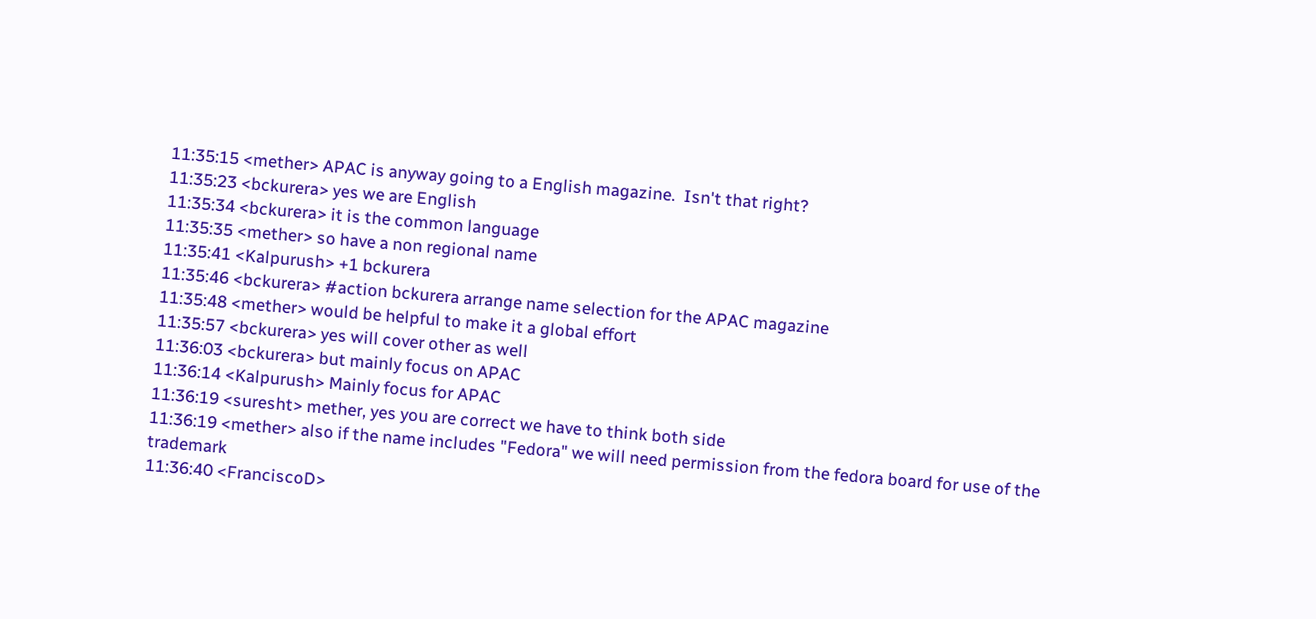11:35:15 <mether> APAC is anyway going to a English magazine.  Isn't that right?
11:35:23 <bckurera> yes we are English
11:35:34 <bckurera> it is the common language
11:35:35 <mether> so have a non regional name
11:35:41 <Kalpurush> +1 bckurera
11:35:46 <bckurera> #action bckurera arrange name selection for the APAC magazine
11:35:48 <mether> would be helpful to make it a global effort
11:35:57 <bckurera> yes will cover other as well
11:36:03 <bckurera> but mainly focus on APAC
11:36:14 <Kalpurush> Mainly focus for APAC
11:36:19 <suresht> mether, yes you are correct we have to think both side
11:36:19 <mether> also if the name includes "Fedora" we will need permission from the fedora board for use of the trademark
11:36:40 <FranciscoD>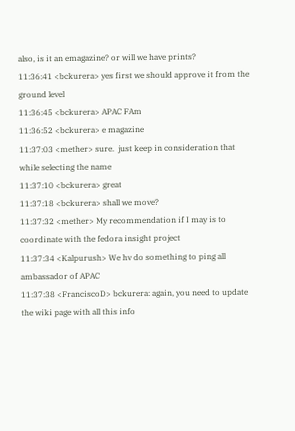also, is it an emagazine? or will we have prints?
11:36:41 <bckurera> yes first we should approve it from the ground level
11:36:45 <bckurera> APAC FAm
11:36:52 <bckurera> e magazine
11:37:03 <mether> sure.  just keep in consideration that while selecting the name
11:37:10 <bckurera> great
11:37:18 <bckurera> shall we move?
11:37:32 <mether> My recommendation if I may is to coordinate with the fedora insight project
11:37:34 <Kalpurush> We hv do something to ping all ambassador of APAC
11:37:38 <FranciscoD> bckurera: again, you need to update the wiki page with all this info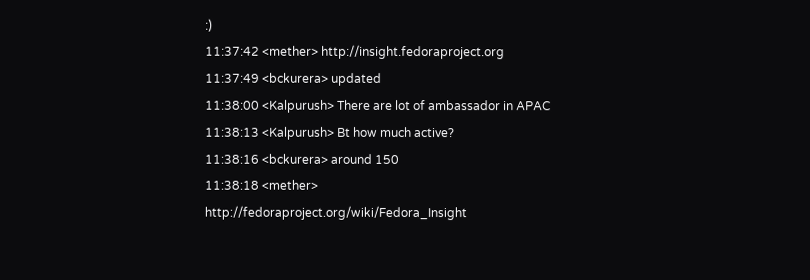:)
11:37:42 <mether> http://insight.fedoraproject.org
11:37:49 <bckurera> updated
11:38:00 <Kalpurush> There are lot of ambassador in APAC
11:38:13 <Kalpurush> Bt how much active?
11:38:16 <bckurera> around 150
11:38:18 <mether> http://fedoraproject.org/wiki/Fedora_Insight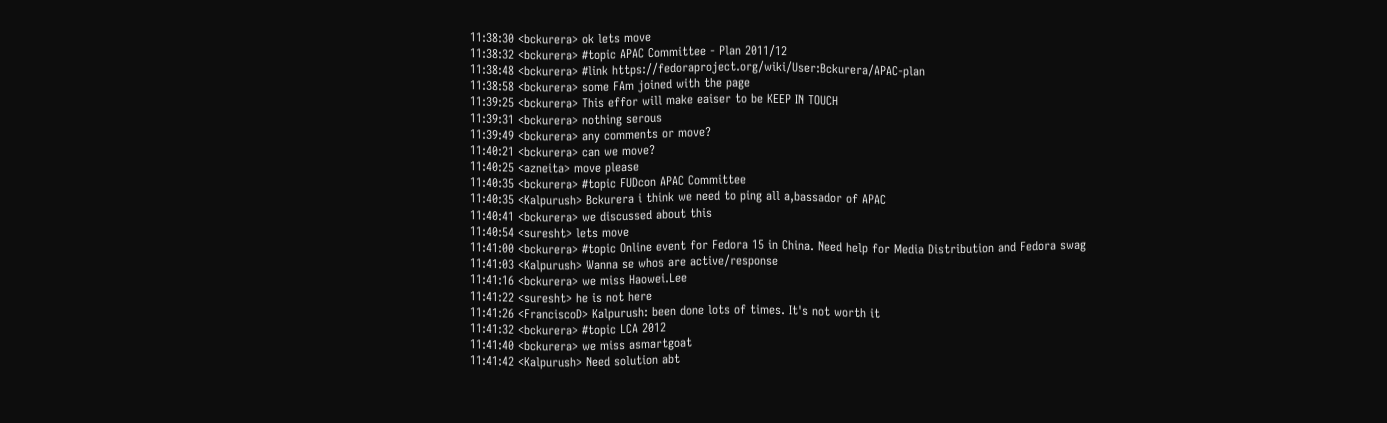11:38:30 <bckurera> ok lets move
11:38:32 <bckurera> #topic APAC Committee - Plan 2011/12
11:38:48 <bckurera> #link https://fedoraproject.org/wiki/User:Bckurera/APAC-plan
11:38:58 <bckurera> some FAm joined with the page
11:39:25 <bckurera> This effor will make eaiser to be KEEP IN TOUCH
11:39:31 <bckurera> nothing serous
11:39:49 <bckurera> any comments or move?
11:40:21 <bckurera> can we move?
11:40:25 <azneita> move please
11:40:35 <bckurera> #topic FUDcon APAC Committee
11:40:35 <Kalpurush> Bckurera i think we need to ping all a,bassador of APAC
11:40:41 <bckurera> we discussed about this
11:40:54 <suresht> lets move
11:41:00 <bckurera> #topic Online event for Fedora 15 in China. Need help for Media Distribution and Fedora swag
11:41:03 <Kalpurush> Wanna se whos are active/response
11:41:16 <bckurera> we miss Haowei.Lee
11:41:22 <suresht> he is not here
11:41:26 <FranciscoD> Kalpurush: been done lots of times. It's not worth it
11:41:32 <bckurera> #topic LCA 2012
11:41:40 <bckurera> we miss asmartgoat
11:41:42 <Kalpurush> Need solution abt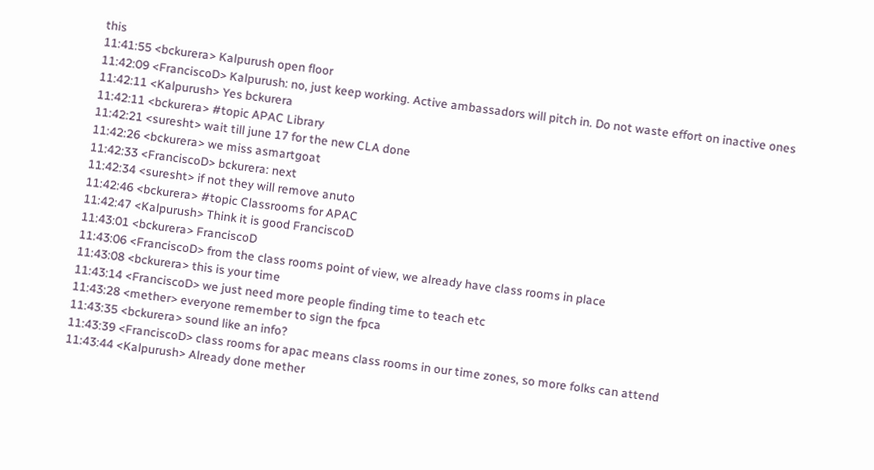this
11:41:55 <bckurera> Kalpurush open floor
11:42:09 <FranciscoD> Kalpurush: no, just keep working. Active ambassadors will pitch in. Do not waste effort on inactive ones
11:42:11 <Kalpurush> Yes bckurera
11:42:11 <bckurera> #topic APAC Library
11:42:21 <suresht> wait till june 17 for the new CLA done
11:42:26 <bckurera> we miss asmartgoat
11:42:33 <FranciscoD> bckurera: next
11:42:34 <suresht> if not they will remove anuto
11:42:46 <bckurera> #topic Classrooms for APAC
11:42:47 <Kalpurush> Think it is good FranciscoD
11:43:01 <bckurera> FranciscoD
11:43:06 <FranciscoD> from the class rooms point of view, we already have class rooms in place
11:43:08 <bckurera> this is your time
11:43:14 <FranciscoD> we just need more people finding time to teach etc
11:43:28 <mether> everyone remember to sign the fpca
11:43:35 <bckurera> sound like an info?
11:43:39 <FranciscoD> class rooms for apac means class rooms in our time zones, so more folks can attend
11:43:44 <Kalpurush> Already done mether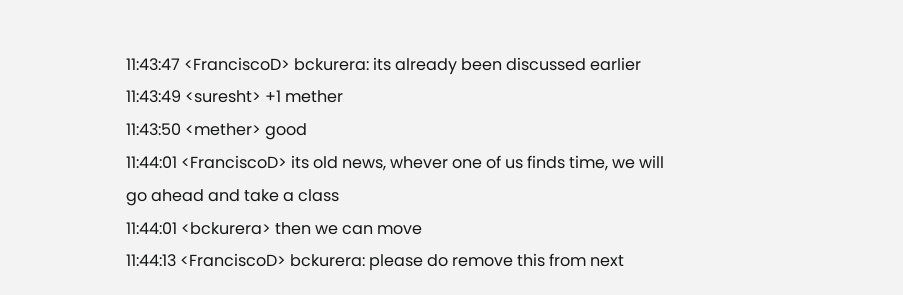11:43:47 <FranciscoD> bckurera: its already been discussed earlier
11:43:49 <suresht> +1 mether
11:43:50 <mether> good
11:44:01 <FranciscoD> its old news, whever one of us finds time, we will go ahead and take a class
11:44:01 <bckurera> then we can move
11:44:13 <FranciscoD> bckurera: please do remove this from next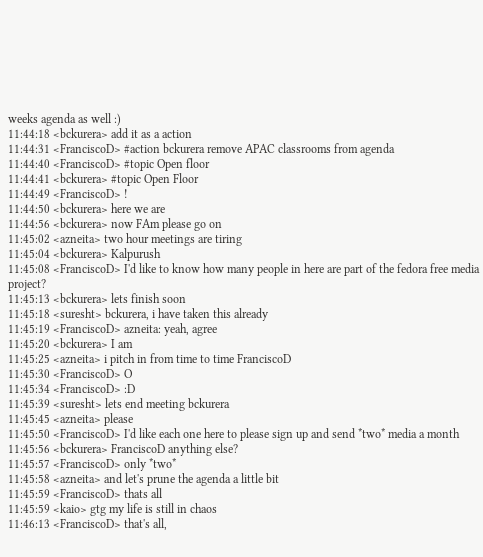weeks agenda as well :)
11:44:18 <bckurera> add it as a action
11:44:31 <FranciscoD> #action bckurera remove APAC classrooms from agenda
11:44:40 <FranciscoD> #topic Open floor
11:44:41 <bckurera> #topic Open Floor
11:44:49 <FranciscoD> !
11:44:50 <bckurera> here we are
11:44:56 <bckurera> now FAm please go on
11:45:02 <azneita> two hour meetings are tiring
11:45:04 <bckurera> Kalpurush
11:45:08 <FranciscoD> I'd like to know how many people in here are part of the fedora free media project?
11:45:13 <bckurera> lets finish soon
11:45:18 <suresht> bckurera, i have taken this already
11:45:19 <FranciscoD> azneita: yeah, agree
11:45:20 <bckurera> I am
11:45:25 <azneita> i pitch in from time to time FranciscoD
11:45:30 <FranciscoD> O
11:45:34 <FranciscoD> :D
11:45:39 <suresht> lets end meeting bckurera
11:45:45 <azneita> please
11:45:50 <FranciscoD> I'd like each one here to please sign up and send *two* media a month
11:45:56 <bckurera> FranciscoD anything else?
11:45:57 <FranciscoD> only *two*
11:45:58 <azneita> and let's prune the agenda a little bit
11:45:59 <FranciscoD> thats all
11:45:59 <kaio> gtg my life is still in chaos
11:46:13 <FranciscoD> that's all,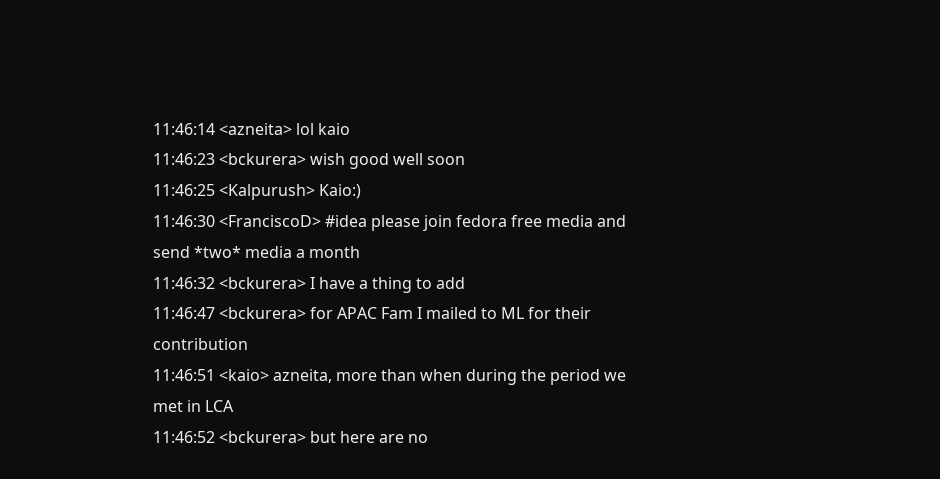11:46:14 <azneita> lol kaio
11:46:23 <bckurera> wish good well soon
11:46:25 <Kalpurush> Kaio:)
11:46:30 <FranciscoD> #idea please join fedora free media and send *two* media a month
11:46:32 <bckurera> I have a thing to add
11:46:47 <bckurera> for APAC Fam I mailed to ML for their contribution
11:46:51 <kaio> azneita, more than when during the period we met in LCA
11:46:52 <bckurera> but here are no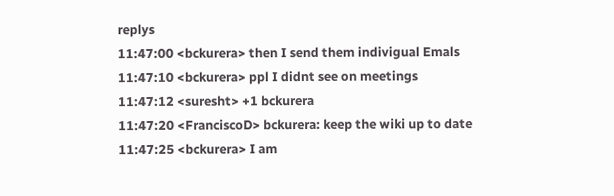replys
11:47:00 <bckurera> then I send them indivigual Emals
11:47:10 <bckurera> ppl I didnt see on meetings
11:47:12 <suresht> +1 bckurera
11:47:20 <FranciscoD> bckurera: keep the wiki up to date
11:47:25 <bckurera> I am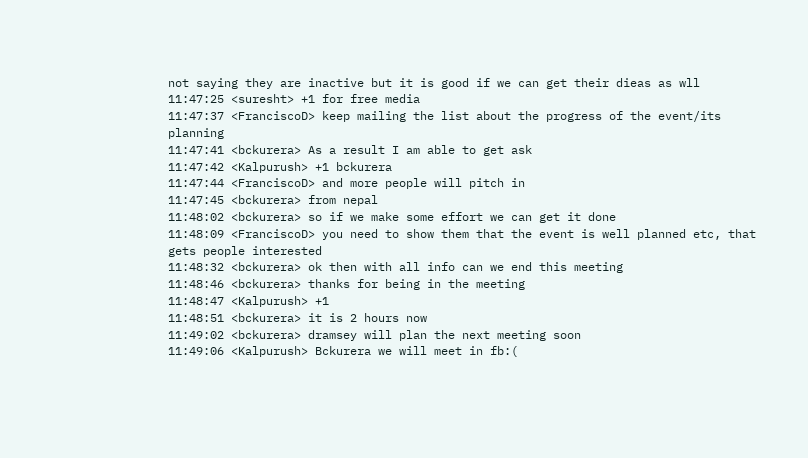not saying they are inactive but it is good if we can get their dieas as wll
11:47:25 <suresht> +1 for free media
11:47:37 <FranciscoD> keep mailing the list about the progress of the event/its planning
11:47:41 <bckurera> As a result I am able to get ask
11:47:42 <Kalpurush> +1 bckurera
11:47:44 <FranciscoD> and more people will pitch in
11:47:45 <bckurera> from nepal
11:48:02 <bckurera> so if we make some effort we can get it done
11:48:09 <FranciscoD> you need to show them that the event is well planned etc, that gets people interested
11:48:32 <bckurera> ok then with all info can we end this meeting
11:48:46 <bckurera> thanks for being in the meeting
11:48:47 <Kalpurush> +1
11:48:51 <bckurera> it is 2 hours now
11:49:02 <bckurera> dramsey will plan the next meeting soon
11:49:06 <Kalpurush> Bckurera we will meet in fb:(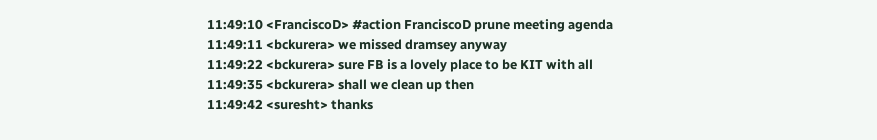11:49:10 <FranciscoD> #action FranciscoD prune meeting agenda
11:49:11 <bckurera> we missed dramsey anyway
11:49:22 <bckurera> sure FB is a lovely place to be KIT with all
11:49:35 <bckurera> shall we clean up then
11:49:42 <suresht> thanks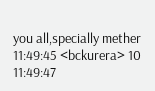you all,specially mether
11:49:45 <bckurera> 10
11:49:47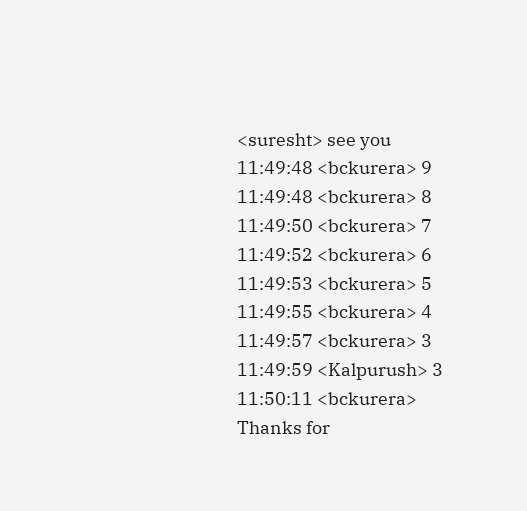<suresht> see you
11:49:48 <bckurera> 9
11:49:48 <bckurera> 8
11:49:50 <bckurera> 7
11:49:52 <bckurera> 6
11:49:53 <bckurera> 5
11:49:55 <bckurera> 4
11:49:57 <bckurera> 3
11:49:59 <Kalpurush> 3
11:50:11 <bckurera> Thanks for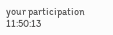your participation
11:50:13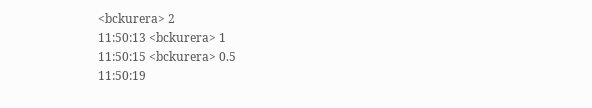<bckurera> 2
11:50:13 <bckurera> 1
11:50:15 <bckurera> 0.5
11:50:19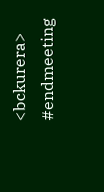<bckurera> #endmeeting